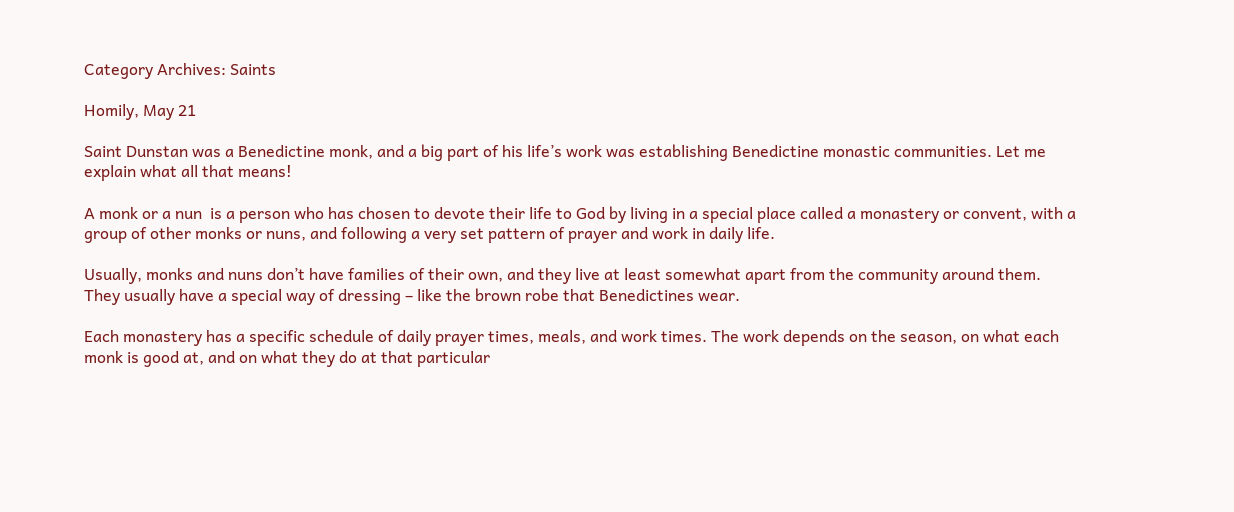Category Archives: Saints

Homily, May 21

Saint Dunstan was a Benedictine monk, and a big part of his life’s work was establishing Benedictine monastic communities. Let me explain what all that means!

A monk or a nun  is a person who has chosen to devote their life to God by living in a special place called a monastery or convent, with a group of other monks or nuns, and following a very set pattern of prayer and work in daily life.

Usually, monks and nuns don’t have families of their own, and they live at least somewhat apart from the community around them. They usually have a special way of dressing – like the brown robe that Benedictines wear.

Each monastery has a specific schedule of daily prayer times, meals, and work times. The work depends on the season, on what each monk is good at, and on what they do at that particular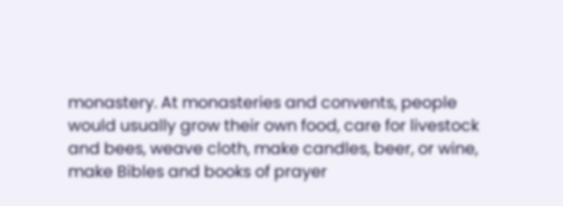monastery. At monasteries and convents, people would usually grow their own food, care for livestock and bees, weave cloth, make candles, beer, or wine, make Bibles and books of prayer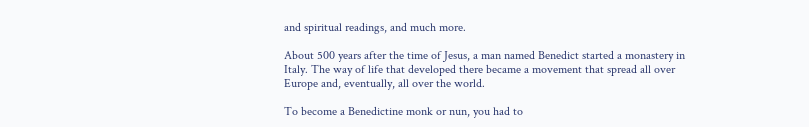and spiritual readings, and much more.

About 500 years after the time of Jesus, a man named Benedict started a monastery in Italy. The way of life that developed there became a movement that spread all over Europe and, eventually, all over the world.

To become a Benedictine monk or nun, you had to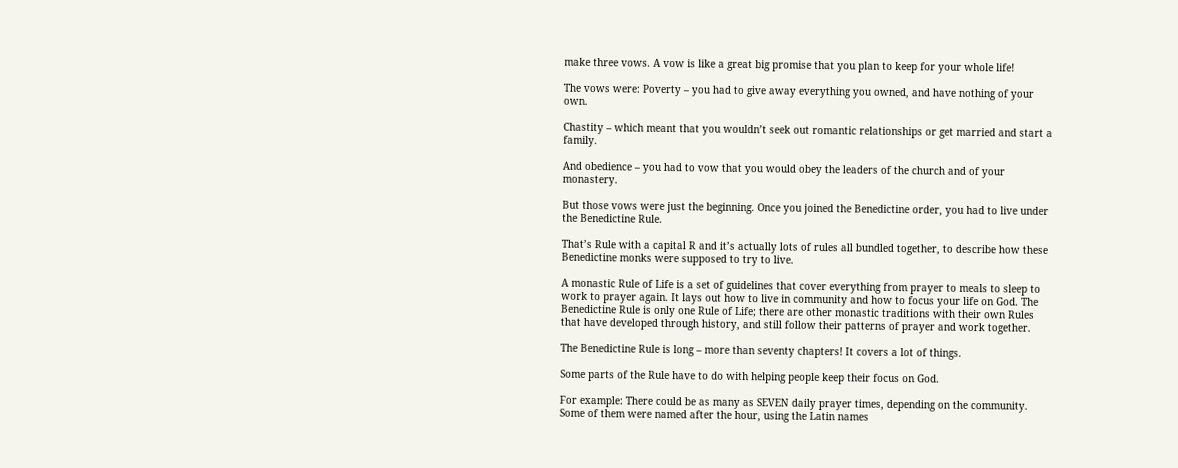make three vows. A vow is like a great big promise that you plan to keep for your whole life!

The vows were: Poverty – you had to give away everything you owned, and have nothing of your own.

Chastity – which meant that you wouldn’t seek out romantic relationships or get married and start a family.

And obedience – you had to vow that you would obey the leaders of the church and of your monastery.

But those vows were just the beginning. Once you joined the Benedictine order, you had to live under the Benedictine Rule.

That’s Rule with a capital R and it’s actually lots of rules all bundled together, to describe how these Benedictine monks were supposed to try to live.

A monastic Rule of Life is a set of guidelines that cover everything from prayer to meals to sleep to work to prayer again. It lays out how to live in community and how to focus your life on God. The Benedictine Rule is only one Rule of Life; there are other monastic traditions with their own Rules that have developed through history, and still follow their patterns of prayer and work together.

The Benedictine Rule is long – more than seventy chapters! It covers a lot of things.

Some parts of the Rule have to do with helping people keep their focus on God.

For example: There could be as many as SEVEN daily prayer times, depending on the community. Some of them were named after the hour, using the Latin names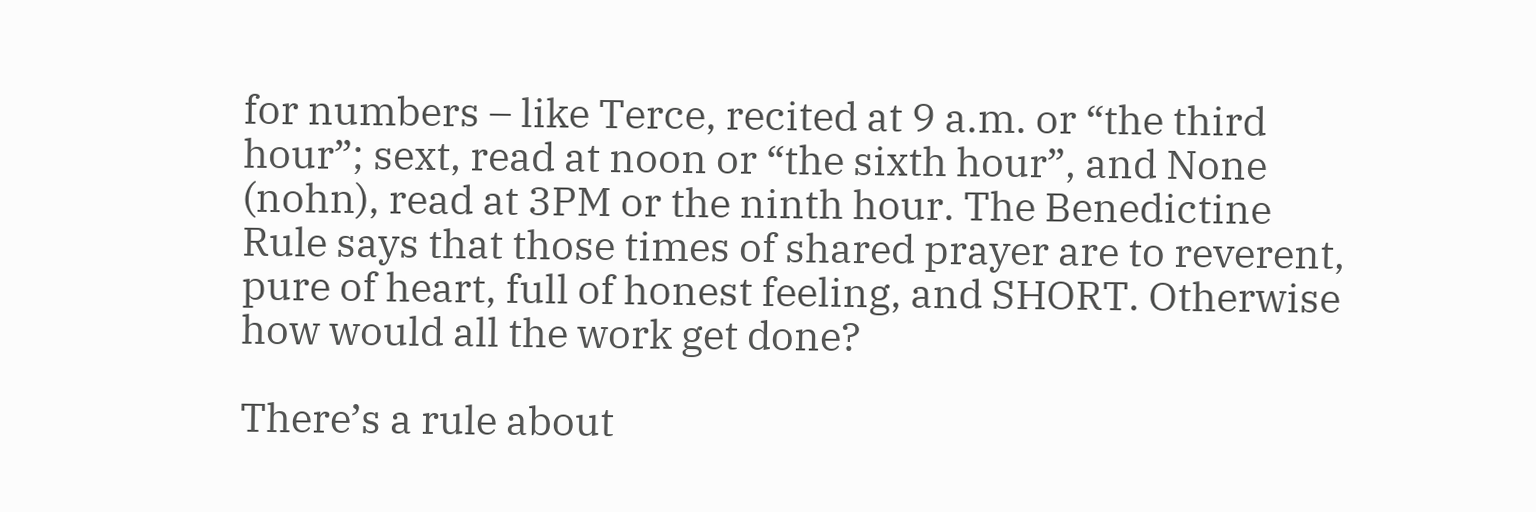for numbers – like Terce, recited at 9 a.m. or “the third hour”; sext, read at noon or “the sixth hour”, and None (nohn), read at 3PM or the ninth hour. The Benedictine Rule says that those times of shared prayer are to reverent, pure of heart, full of honest feeling, and SHORT. Otherwise how would all the work get done?

There’s a rule about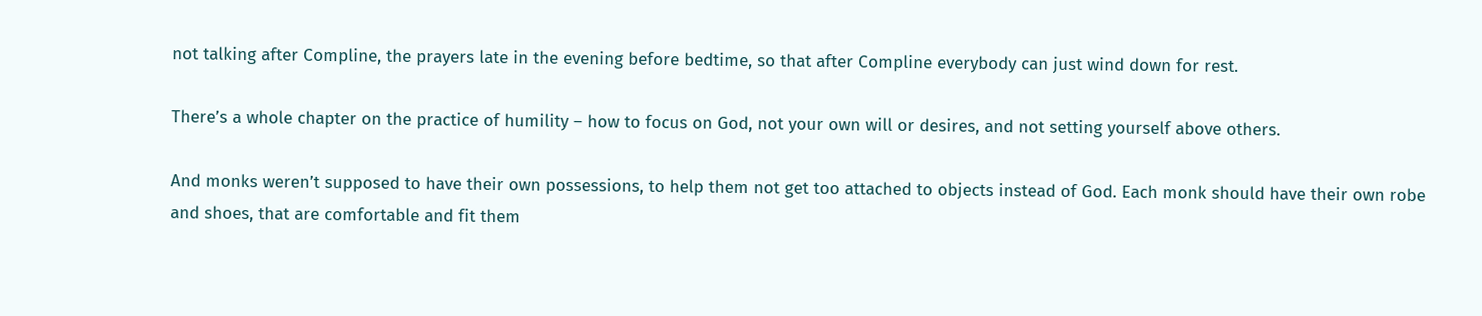not talking after Compline, the prayers late in the evening before bedtime, so that after Compline everybody can just wind down for rest.

There’s a whole chapter on the practice of humility – how to focus on God, not your own will or desires, and not setting yourself above others.

And monks weren’t supposed to have their own possessions, to help them not get too attached to objects instead of God. Each monk should have their own robe and shoes, that are comfortable and fit them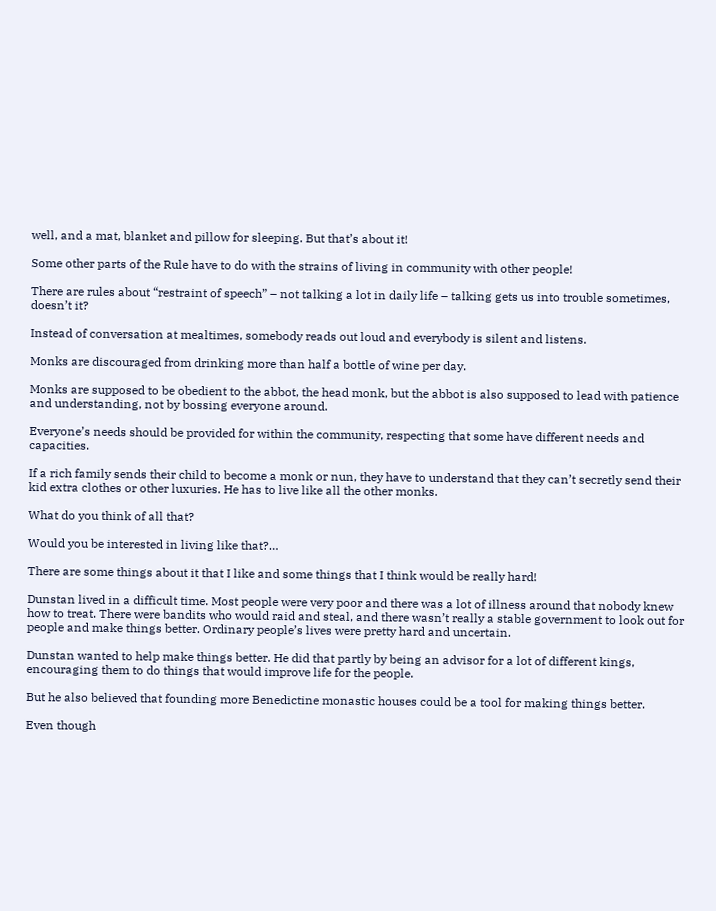well, and a mat, blanket and pillow for sleeping. But that’s about it!

Some other parts of the Rule have to do with the strains of living in community with other people!

There are rules about “restraint of speech” – not talking a lot in daily life – talking gets us into trouble sometimes, doesn’t it?

Instead of conversation at mealtimes, somebody reads out loud and everybody is silent and listens.

Monks are discouraged from drinking more than half a bottle of wine per day.

Monks are supposed to be obedient to the abbot, the head monk, but the abbot is also supposed to lead with patience and understanding, not by bossing everyone around.

Everyone’s needs should be provided for within the community, respecting that some have different needs and capacities.

If a rich family sends their child to become a monk or nun, they have to understand that they can’t secretly send their kid extra clothes or other luxuries. He has to live like all the other monks.

What do you think of all that?

Would you be interested in living like that?…

There are some things about it that I like and some things that I think would be really hard!

Dunstan lived in a difficult time. Most people were very poor and there was a lot of illness around that nobody knew how to treat. There were bandits who would raid and steal, and there wasn’t really a stable government to look out for people and make things better. Ordinary people’s lives were pretty hard and uncertain.

Dunstan wanted to help make things better. He did that partly by being an advisor for a lot of different kings, encouraging them to do things that would improve life for the people.

But he also believed that founding more Benedictine monastic houses could be a tool for making things better.

Even though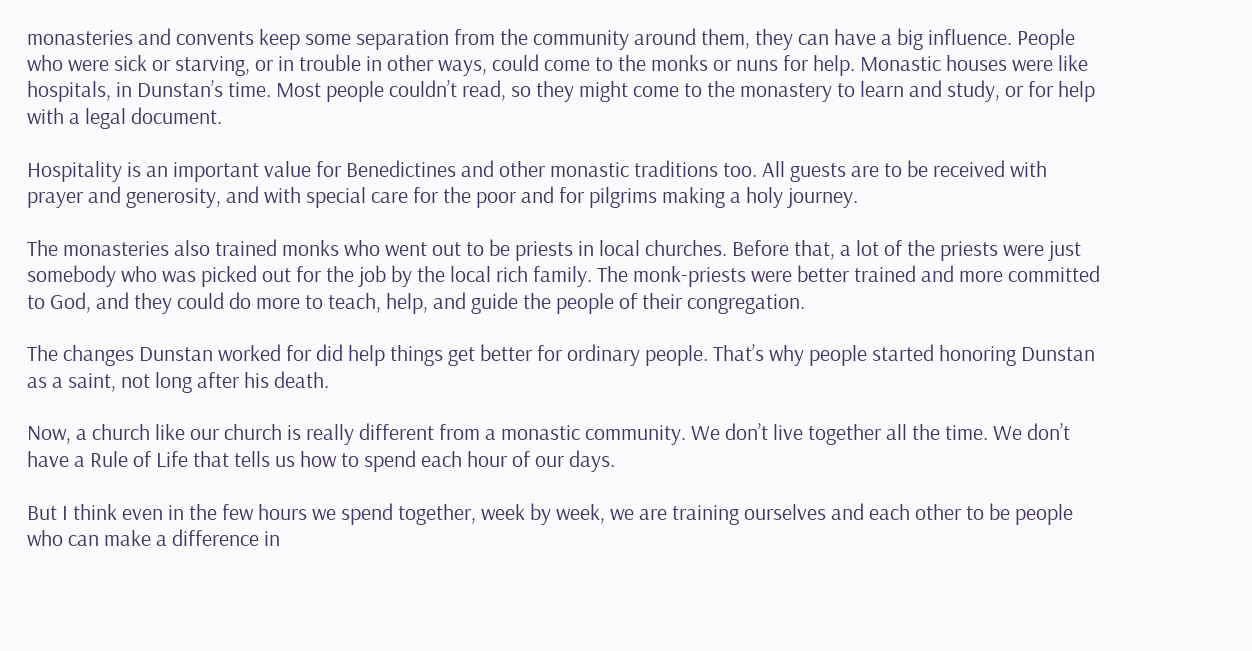monasteries and convents keep some separation from the community around them, they can have a big influence. People who were sick or starving, or in trouble in other ways, could come to the monks or nuns for help. Monastic houses were like hospitals, in Dunstan’s time. Most people couldn’t read, so they might come to the monastery to learn and study, or for help with a legal document.

Hospitality is an important value for Benedictines and other monastic traditions too. All guests are to be received with prayer and generosity, and with special care for the poor and for pilgrims making a holy journey.

The monasteries also trained monks who went out to be priests in local churches. Before that, a lot of the priests were just somebody who was picked out for the job by the local rich family. The monk-priests were better trained and more committed to God, and they could do more to teach, help, and guide the people of their congregation.

The changes Dunstan worked for did help things get better for ordinary people. That’s why people started honoring Dunstan as a saint, not long after his death.

Now, a church like our church is really different from a monastic community. We don’t live together all the time. We don’t have a Rule of Life that tells us how to spend each hour of our days.

But I think even in the few hours we spend together, week by week, we are training ourselves and each other to be people who can make a difference in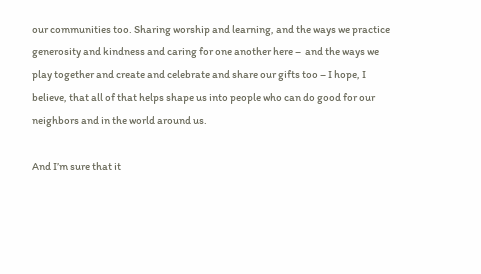our communities too. Sharing worship and learning, and the ways we practice generosity and kindness and caring for one another here –  and the ways we play together and create and celebrate and share our gifts too – I hope, I believe, that all of that helps shape us into people who can do good for our neighbors and in the world around us.

And I’m sure that it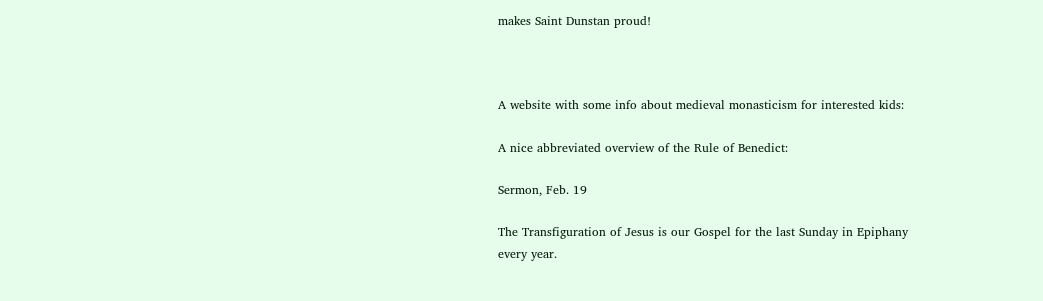makes Saint Dunstan proud!



A website with some info about medieval monasticism for interested kids:

A nice abbreviated overview of the Rule of Benedict:

Sermon, Feb. 19

The Transfiguration of Jesus is our Gospel for the last Sunday in Epiphany every year.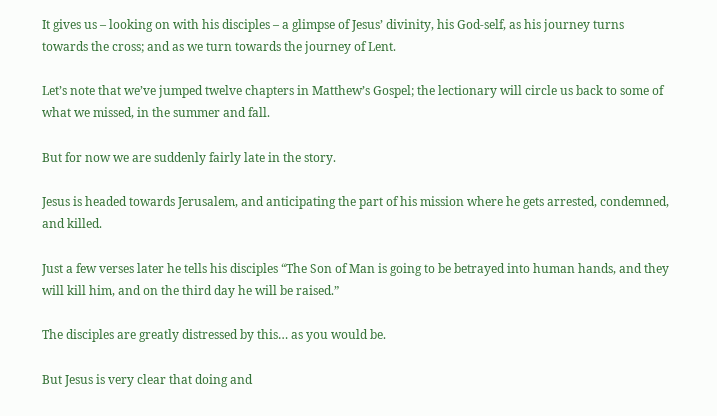It gives us – looking on with his disciples – a glimpse of Jesus’ divinity, his God-self, as his journey turns towards the cross; and as we turn towards the journey of Lent.

Let’s note that we’ve jumped twelve chapters in Matthew’s Gospel; the lectionary will circle us back to some of what we missed, in the summer and fall.

But for now we are suddenly fairly late in the story.

Jesus is headed towards Jerusalem, and anticipating the part of his mission where he gets arrested, condemned, and killed.

Just a few verses later he tells his disciples “The Son of Man is going to be betrayed into human hands, and they will kill him, and on the third day he will be raised.”

The disciples are greatly distressed by this… as you would be.

But Jesus is very clear that doing and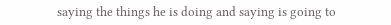saying the things he is doing and saying is going to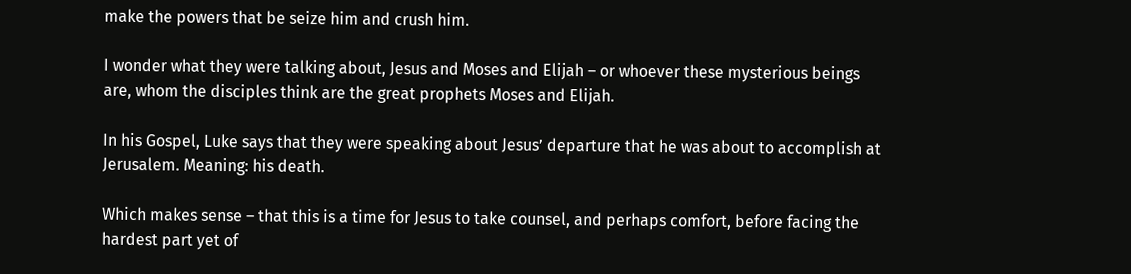make the powers that be seize him and crush him.

I wonder what they were talking about, Jesus and Moses and Elijah – or whoever these mysterious beings are, whom the disciples think are the great prophets Moses and Elijah.

In his Gospel, Luke says that they were speaking about Jesus’ departure that he was about to accomplish at Jerusalem. Meaning: his death.

Which makes sense – that this is a time for Jesus to take counsel, and perhaps comfort, before facing the hardest part yet of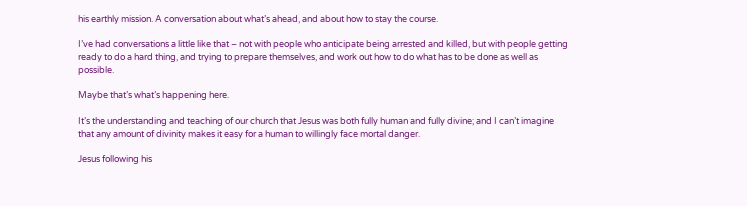his earthly mission. A conversation about what’s ahead, and about how to stay the course.

I’ve had conversations a little like that – not with people who anticipate being arrested and killed, but with people getting ready to do a hard thing, and trying to prepare themselves, and work out how to do what has to be done as well as possible.

Maybe that’s what’s happening here.

It’s the understanding and teaching of our church that Jesus was both fully human and fully divine; and I can’t imagine that any amount of divinity makes it easy for a human to willingly face mortal danger.

Jesus following his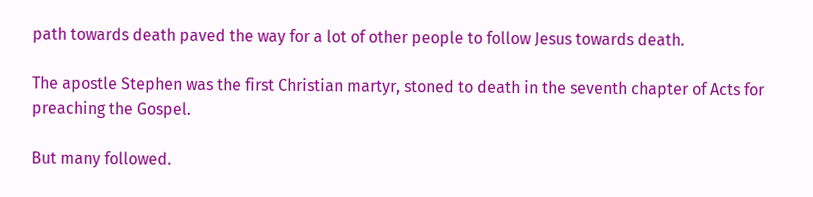path towards death paved the way for a lot of other people to follow Jesus towards death.

The apostle Stephen was the first Christian martyr, stoned to death in the seventh chapter of Acts for preaching the Gospel.

But many followed.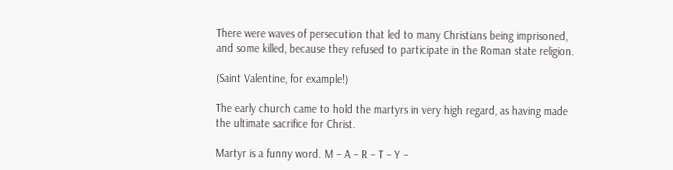There were waves of persecution that led to many Christians being imprisoned, and some killed, because they refused to participate in the Roman state religion.

(Saint Valentine, for example!)

The early church came to hold the martyrs in very high regard, as having made the ultimate sacrifice for Christ.

Martyr is a funny word. M – A – R – T – Y –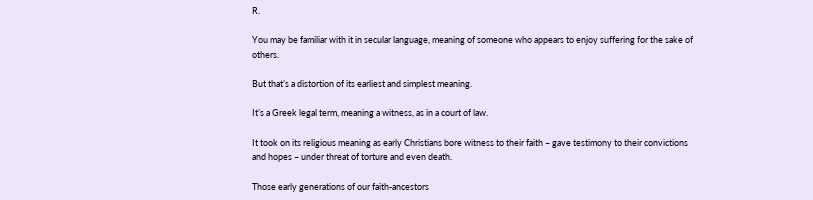R.

You may be familiar with it in secular language, meaning of someone who appears to enjoy suffering for the sake of others.

But that’s a distortion of its earliest and simplest meaning.

It’s a Greek legal term, meaning a witness, as in a court of law.

It took on its religious meaning as early Christians bore witness to their faith – gave testimony to their convictions and hopes – under threat of torture and even death.

Those early generations of our faith-ancestors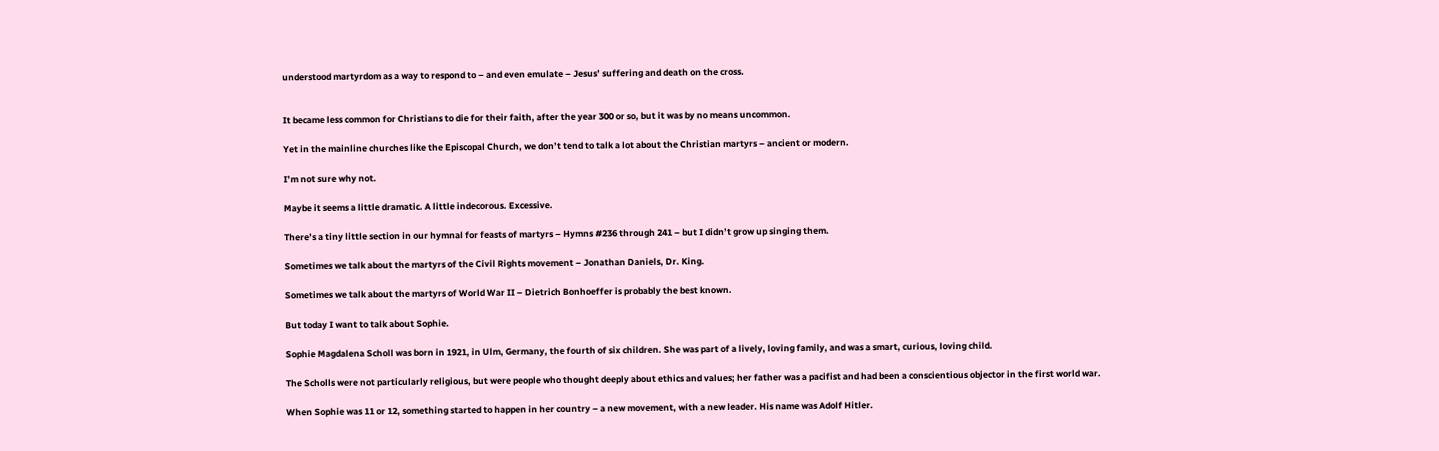understood martyrdom as a way to respond to – and even emulate – Jesus’ suffering and death on the cross.


It became less common for Christians to die for their faith, after the year 300 or so, but it was by no means uncommon.

Yet in the mainline churches like the Episcopal Church, we don’t tend to talk a lot about the Christian martyrs – ancient or modern.

I’m not sure why not.

Maybe it seems a little dramatic. A little indecorous. Excessive.

There’s a tiny little section in our hymnal for feasts of martyrs – Hymns #236 through 241 – but I didn’t grow up singing them.

Sometimes we talk about the martyrs of the Civil Rights movement – Jonathan Daniels, Dr. King.

Sometimes we talk about the martyrs of World War II – Dietrich Bonhoeffer is probably the best known.

But today I want to talk about Sophie.

Sophie Magdalena Scholl was born in 1921, in Ulm, Germany, the fourth of six children. She was part of a lively, loving family, and was a smart, curious, loving child.

The Scholls were not particularly religious, but were people who thought deeply about ethics and values; her father was a pacifist and had been a conscientious objector in the first world war.

When Sophie was 11 or 12, something started to happen in her country – a new movement, with a new leader. His name was Adolf Hitler.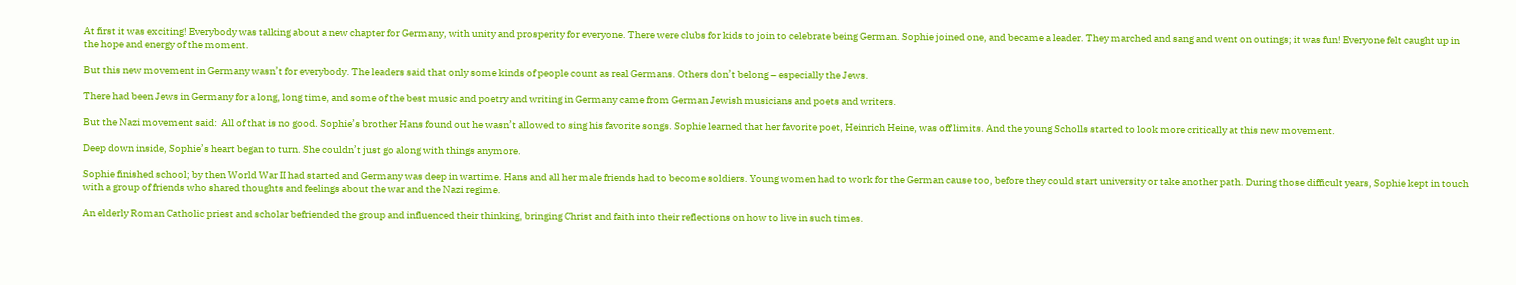At first it was exciting! Everybody was talking about a new chapter for Germany, with unity and prosperity for everyone. There were clubs for kids to join to celebrate being German. Sophie joined one, and became a leader. They marched and sang and went on outings; it was fun! Everyone felt caught up in the hope and energy of the moment.

But this new movement in Germany wasn’t for everybody. The leaders said that only some kinds of people count as real Germans. Others don’t belong – especially the Jews.

There had been Jews in Germany for a long, long time, and some of the best music and poetry and writing in Germany came from German Jewish musicians and poets and writers.

But the Nazi movement said:  All of that is no good. Sophie’s brother Hans found out he wasn’t allowed to sing his favorite songs. Sophie learned that her favorite poet, Heinrich Heine, was off limits. And the young Scholls started to look more critically at this new movement.

Deep down inside, Sophie’s heart began to turn. She couldn’t just go along with things anymore.

Sophie finished school; by then World War II had started and Germany was deep in wartime. Hans and all her male friends had to become soldiers. Young women had to work for the German cause too, before they could start university or take another path. During those difficult years, Sophie kept in touch with a group of friends who shared thoughts and feelings about the war and the Nazi regime.

An elderly Roman Catholic priest and scholar befriended the group and influenced their thinking, bringing Christ and faith into their reflections on how to live in such times.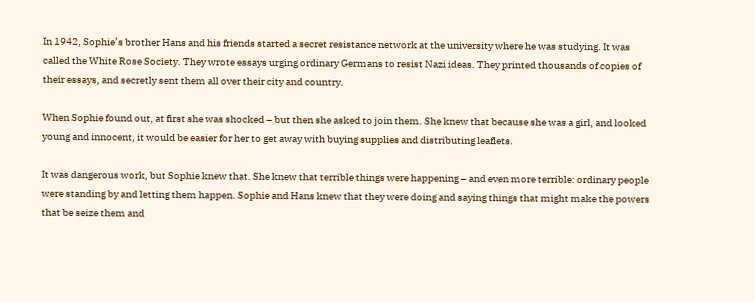In 1942, Sophie’s brother Hans and his friends started a secret resistance network at the university where he was studying. It was called the White Rose Society. They wrote essays urging ordinary Germans to resist Nazi ideas. They printed thousands of copies of their essays, and secretly sent them all over their city and country.

When Sophie found out, at first she was shocked – but then she asked to join them. She knew that because she was a girl, and looked young and innocent, it would be easier for her to get away with buying supplies and distributing leaflets.

It was dangerous work, but Sophie knew that. She knew that terrible things were happening – and even more terrible: ordinary people were standing by and letting them happen. Sophie and Hans knew that they were doing and saying things that might make the powers that be seize them and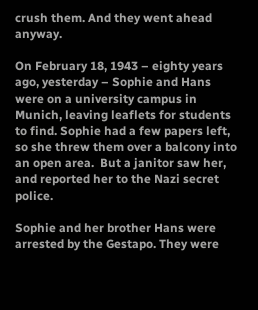crush them. And they went ahead anyway.

On February 18, 1943 – eighty years ago, yesterday – Sophie and Hans were on a university campus in Munich, leaving leaflets for students to find. Sophie had a few papers left, so she threw them over a balcony into an open area.  But a janitor saw her, and reported her to the Nazi secret police.

Sophie and her brother Hans were arrested by the Gestapo. They were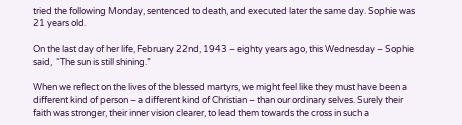tried the following Monday, sentenced to death, and executed later the same day. Sophie was 21 years old.

On the last day of her life, February 22nd, 1943 – eighty years ago, this Wednesday – Sophie said,  “The sun is still shining.”

When we reflect on the lives of the blessed martyrs, we might feel like they must have been a different kind of person – a different kind of Christian – than our ordinary selves. Surely their faith was stronger, their inner vision clearer, to lead them towards the cross in such a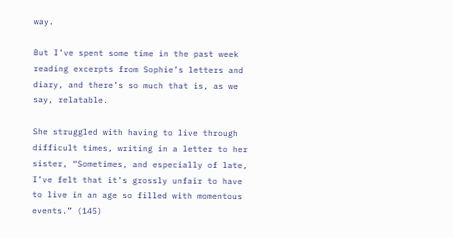way.

But I’ve spent some time in the past week reading excerpts from Sophie’s letters and diary, and there’s so much that is, as we say, relatable.

She struggled with having to live through difficult times, writing in a letter to her sister, “Sometimes, and especially of late, I’ve felt that it’s grossly unfair to have to live in an age so filled with momentous events.” (145)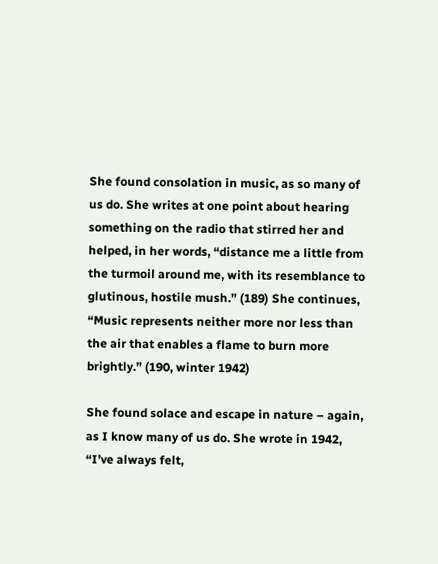She found consolation in music, as so many of us do. She writes at one point about hearing something on the radio that stirred her and helped, in her words, “distance me a little from the turmoil around me, with its resemblance to glutinous, hostile mush.” (189) She continues, “Music represents neither more nor less than the air that enables a flame to burn more brightly.” (190, winter 1942)

She found solace and escape in nature – again, as I know many of us do. She wrote in 1942, “I’ve always felt,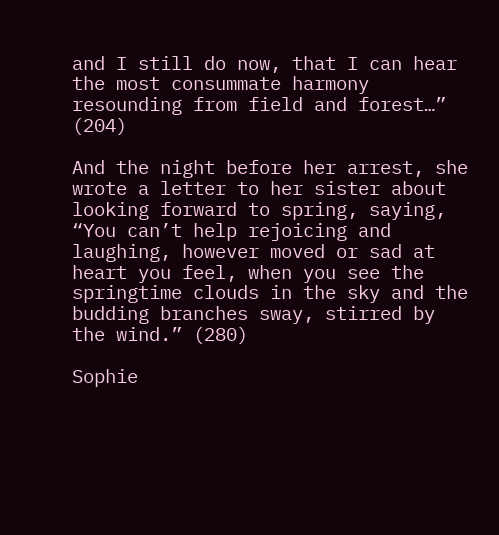and I still do now, that I can hear the most consummate harmony resounding from field and forest…” (204)

And the night before her arrest, she wrote a letter to her sister about looking forward to spring, saying, “You can’t help rejoicing and laughing, however moved or sad at heart you feel, when you see the springtime clouds in the sky and the budding branches sway, stirred by the wind.” (280)

Sophie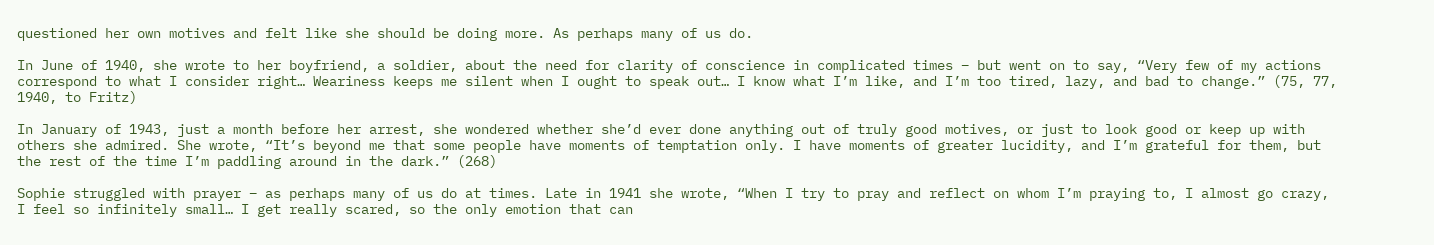questioned her own motives and felt like she should be doing more. As perhaps many of us do.

In June of 1940, she wrote to her boyfriend, a soldier, about the need for clarity of conscience in complicated times – but went on to say, “Very few of my actions correspond to what I consider right… Weariness keeps me silent when I ought to speak out… I know what I’m like, and I’m too tired, lazy, and bad to change.” (75, 77, 1940, to Fritz)

In January of 1943, just a month before her arrest, she wondered whether she’d ever done anything out of truly good motives, or just to look good or keep up with others she admired. She wrote, “It’s beyond me that some people have moments of temptation only. I have moments of greater lucidity, and I’m grateful for them, but the rest of the time I’m paddling around in the dark.” (268)

Sophie struggled with prayer – as perhaps many of us do at times. Late in 1941 she wrote, “When I try to pray and reflect on whom I’m praying to, I almost go crazy, I feel so infinitely small… I get really scared, so the only emotion that can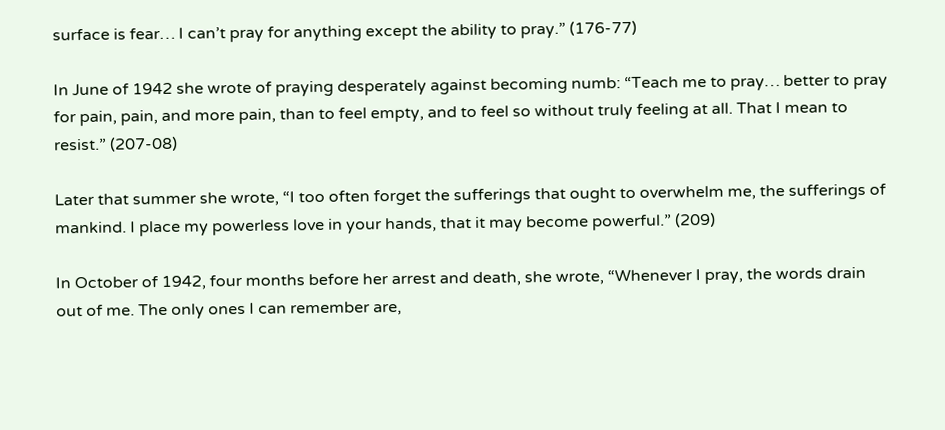surface is fear… I can’t pray for anything except the ability to pray.” (176-77)

In June of 1942 she wrote of praying desperately against becoming numb: “Teach me to pray… better to pray for pain, pain, and more pain, than to feel empty, and to feel so without truly feeling at all. That I mean to resist.” (207-08)

Later that summer she wrote, “I too often forget the sufferings that ought to overwhelm me, the sufferings of mankind. I place my powerless love in your hands, that it may become powerful.” (209)

In October of 1942, four months before her arrest and death, she wrote, “Whenever I pray, the words drain out of me. The only ones I can remember are,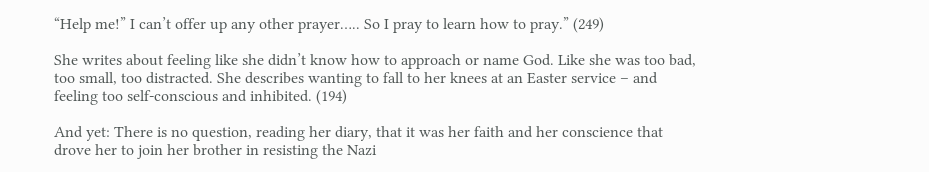“Help me!” I can’t offer up any other prayer….. So I pray to learn how to pray.” (249)

She writes about feeling like she didn’t know how to approach or name God. Like she was too bad, too small, too distracted. She describes wanting to fall to her knees at an Easter service – and feeling too self-conscious and inhibited. (194)

And yet: There is no question, reading her diary, that it was her faith and her conscience that drove her to join her brother in resisting the Nazi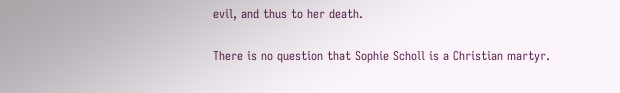evil, and thus to her death.

There is no question that Sophie Scholl is a Christian martyr.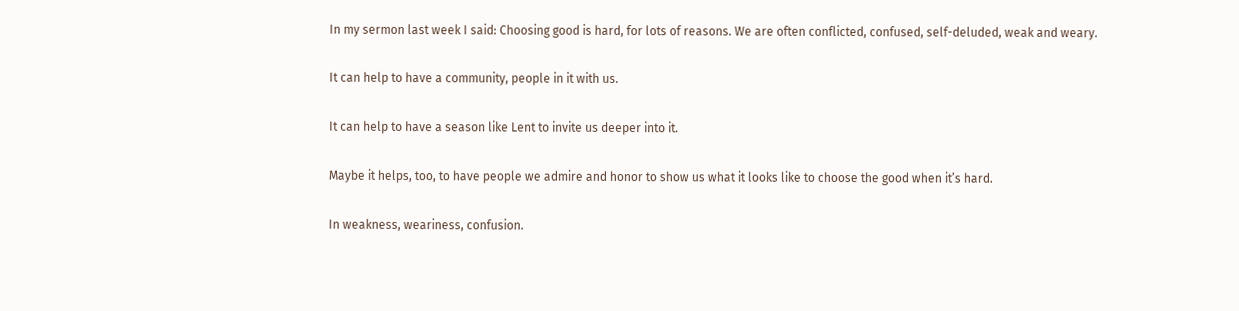In my sermon last week I said: Choosing good is hard, for lots of reasons. We are often conflicted, confused, self-deluded, weak and weary.

It can help to have a community, people in it with us.

It can help to have a season like Lent to invite us deeper into it.

Maybe it helps, too, to have people we admire and honor to show us what it looks like to choose the good when it’s hard.

In weakness, weariness, confusion.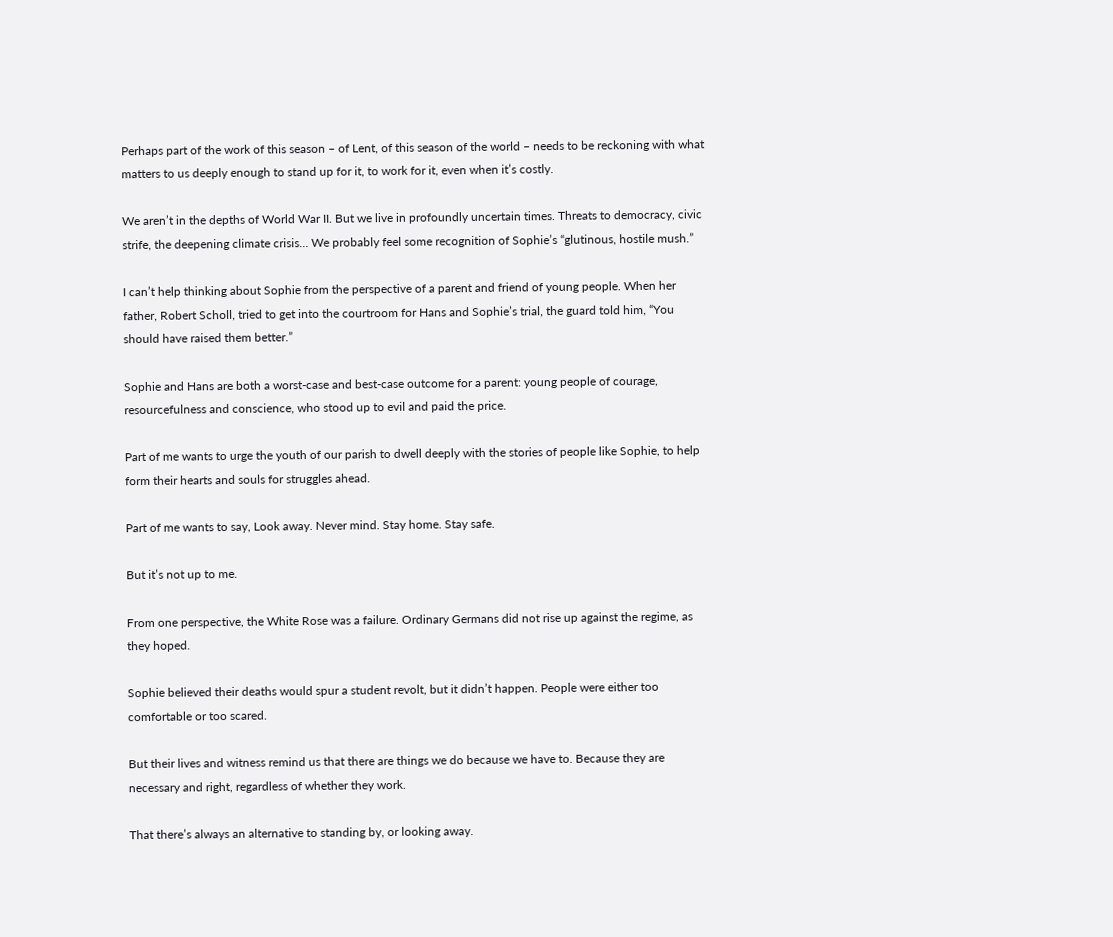Perhaps part of the work of this season – of Lent, of this season of the world – needs to be reckoning with what matters to us deeply enough to stand up for it, to work for it, even when it’s costly.

We aren’t in the depths of World War II. But we live in profoundly uncertain times. Threats to democracy, civic strife, the deepening climate crisis… We probably feel some recognition of Sophie’s “glutinous, hostile mush.”

I can’t help thinking about Sophie from the perspective of a parent and friend of young people. When her father, Robert Scholl, tried to get into the courtroom for Hans and Sophie’s trial, the guard told him, “You should have raised them better.”

Sophie and Hans are both a worst-case and best-case outcome for a parent: young people of courage, resourcefulness and conscience, who stood up to evil and paid the price.

Part of me wants to urge the youth of our parish to dwell deeply with the stories of people like Sophie, to help form their hearts and souls for struggles ahead.

Part of me wants to say, Look away. Never mind. Stay home. Stay safe.

But it’s not up to me.

From one perspective, the White Rose was a failure. Ordinary Germans did not rise up against the regime, as they hoped.

Sophie believed their deaths would spur a student revolt, but it didn’t happen. People were either too comfortable or too scared.

But their lives and witness remind us that there are things we do because we have to. Because they are necessary and right, regardless of whether they work.

That there’s always an alternative to standing by, or looking away.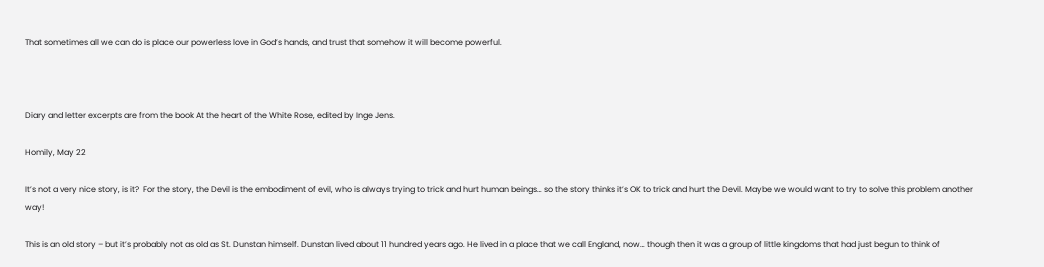That sometimes all we can do is place our powerless love in God’s hands, and trust that somehow it will become powerful.



Diary and letter excerpts are from the book At the heart of the White Rose, edited by Inge Jens.

Homily, May 22

It’s not a very nice story, is it?  For the story, the Devil is the embodiment of evil, who is always trying to trick and hurt human beings… so the story thinks it’s OK to trick and hurt the Devil. Maybe we would want to try to solve this problem another way!

This is an old story – but it’s probably not as old as St. Dunstan himself. Dunstan lived about 11 hundred years ago. He lived in a place that we call England, now… though then it was a group of little kingdoms that had just begun to think of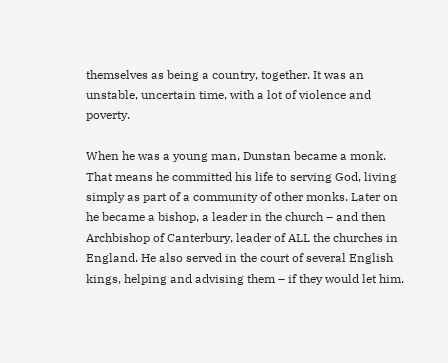themselves as being a country, together. It was an unstable, uncertain time, with a lot of violence and poverty.

When he was a young man, Dunstan became a monk. That means he committed his life to serving God, living simply as part of a community of other monks. Later on he became a bishop, a leader in the church – and then Archbishop of Canterbury, leader of ALL the churches in England. He also served in the court of several English kings, helping and advising them – if they would let him.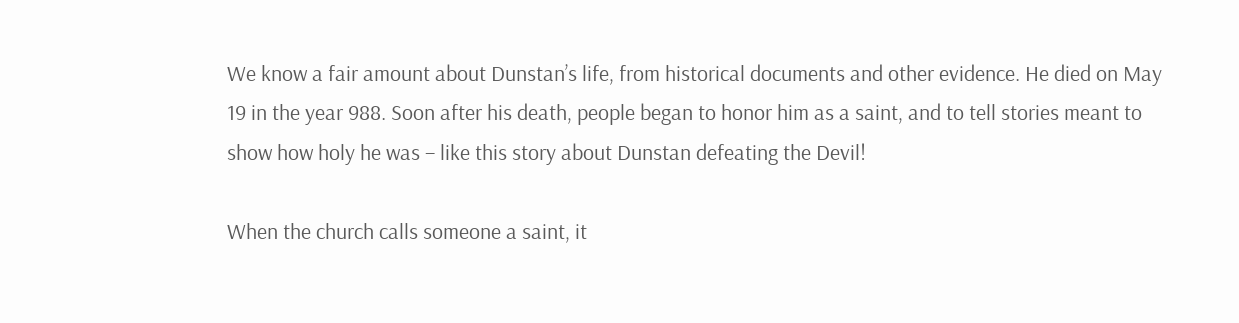We know a fair amount about Dunstan’s life, from historical documents and other evidence. He died on May 19 in the year 988. Soon after his death, people began to honor him as a saint, and to tell stories meant to show how holy he was – like this story about Dunstan defeating the Devil!

When the church calls someone a saint, it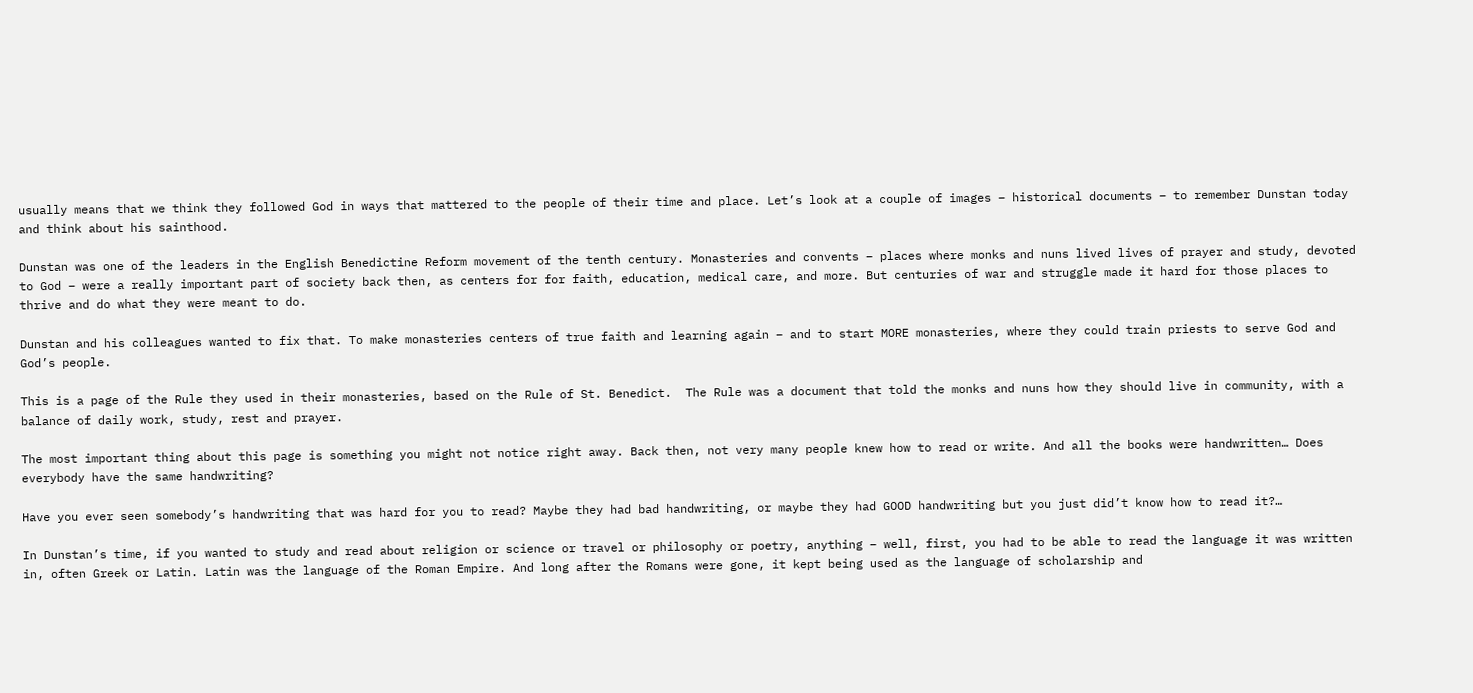usually means that we think they followed God in ways that mattered to the people of their time and place. Let’s look at a couple of images – historical documents – to remember Dunstan today and think about his sainthood.

Dunstan was one of the leaders in the English Benedictine Reform movement of the tenth century. Monasteries and convents – places where monks and nuns lived lives of prayer and study, devoted to God – were a really important part of society back then, as centers for for faith, education, medical care, and more. But centuries of war and struggle made it hard for those places to thrive and do what they were meant to do.

Dunstan and his colleagues wanted to fix that. To make monasteries centers of true faith and learning again – and to start MORE monasteries, where they could train priests to serve God and God’s people.

This is a page of the Rule they used in their monasteries, based on the Rule of St. Benedict.  The Rule was a document that told the monks and nuns how they should live in community, with a balance of daily work, study, rest and prayer.

The most important thing about this page is something you might not notice right away. Back then, not very many people knew how to read or write. And all the books were handwritten… Does everybody have the same handwriting?

Have you ever seen somebody’s handwriting that was hard for you to read? Maybe they had bad handwriting, or maybe they had GOOD handwriting but you just did’t know how to read it?…

In Dunstan’s time, if you wanted to study and read about religion or science or travel or philosophy or poetry, anything – well, first, you had to be able to read the language it was written in, often Greek or Latin. Latin was the language of the Roman Empire. And long after the Romans were gone, it kept being used as the language of scholarship and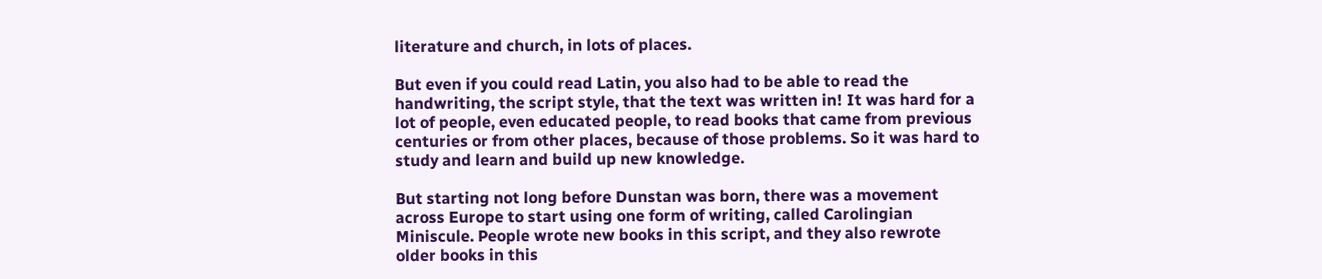literature and church, in lots of places.

But even if you could read Latin, you also had to be able to read the handwriting, the script style, that the text was written in! It was hard for a lot of people, even educated people, to read books that came from previous centuries or from other places, because of those problems. So it was hard to study and learn and build up new knowledge.

But starting not long before Dunstan was born, there was a movement across Europe to start using one form of writing, called Carolingian Miniscule. People wrote new books in this script, and they also rewrote older books in this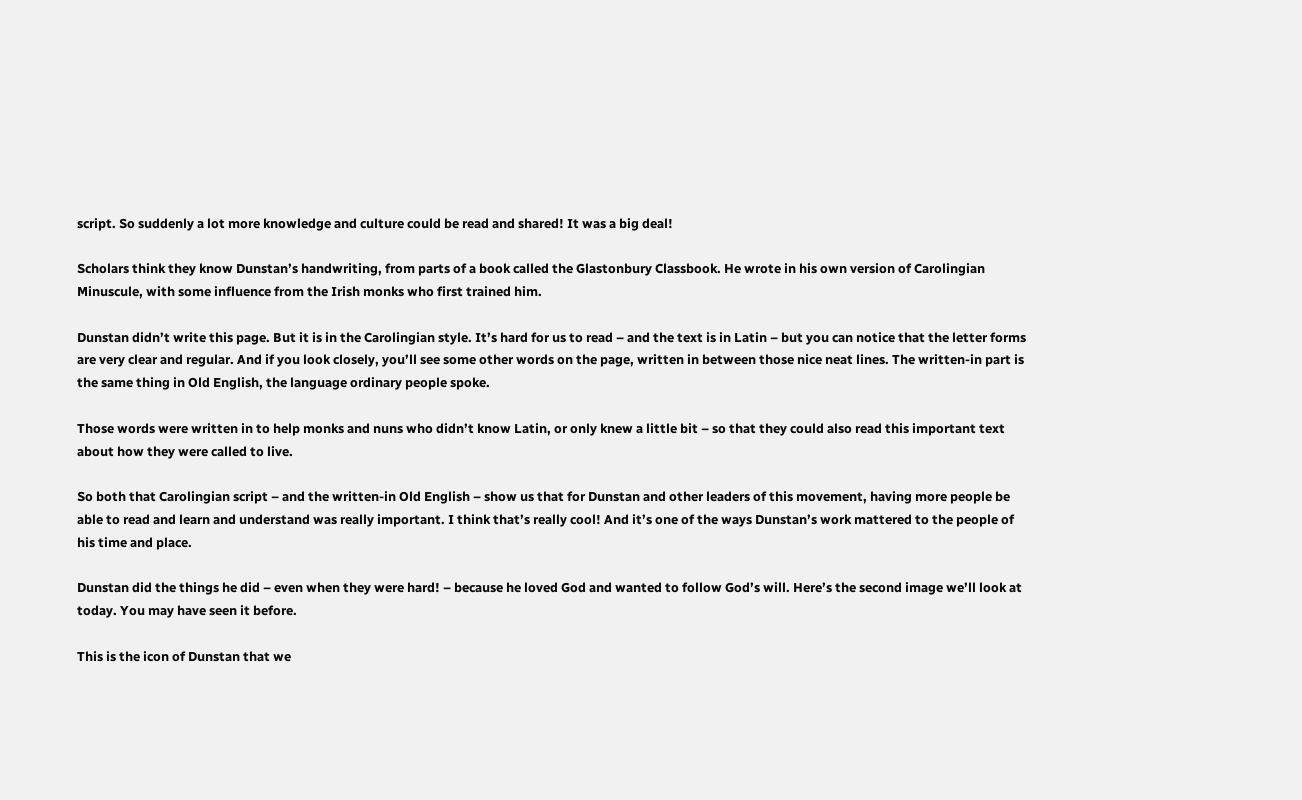script. So suddenly a lot more knowledge and culture could be read and shared! It was a big deal!

Scholars think they know Dunstan’s handwriting, from parts of a book called the Glastonbury Classbook. He wrote in his own version of Carolingian Minuscule, with some influence from the Irish monks who first trained him.

Dunstan didn’t write this page. But it is in the Carolingian style. It’s hard for us to read – and the text is in Latin – but you can notice that the letter forms are very clear and regular. And if you look closely, you’ll see some other words on the page, written in between those nice neat lines. The written-in part is the same thing in Old English, the language ordinary people spoke.

Those words were written in to help monks and nuns who didn’t know Latin, or only knew a little bit – so that they could also read this important text about how they were called to live.

So both that Carolingian script – and the written-in Old English – show us that for Dunstan and other leaders of this movement, having more people be able to read and learn and understand was really important. I think that’s really cool! And it’s one of the ways Dunstan’s work mattered to the people of his time and place.

Dunstan did the things he did – even when they were hard! – because he loved God and wanted to follow God’s will. Here’s the second image we’ll look at today. You may have seen it before.

This is the icon of Dunstan that we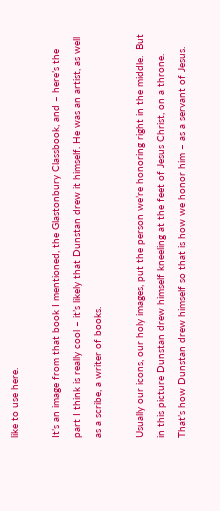like to use here.

It’s an image from that book I mentioned, the Glastonbury Classbook, and – here’s the part I think is really cool – it’s likely that Dunstan drew it himself. He was an artist, as well as a scribe, a writer of books.

Usually our icons, our holy images, put the person we’re honoring right in the middle.  But in this picture Dunstan drew himself kneeling at the feet of Jesus Christ, on a throne. That’s how Dunstan drew himself so that is how we honor him – as a servant of Jesus.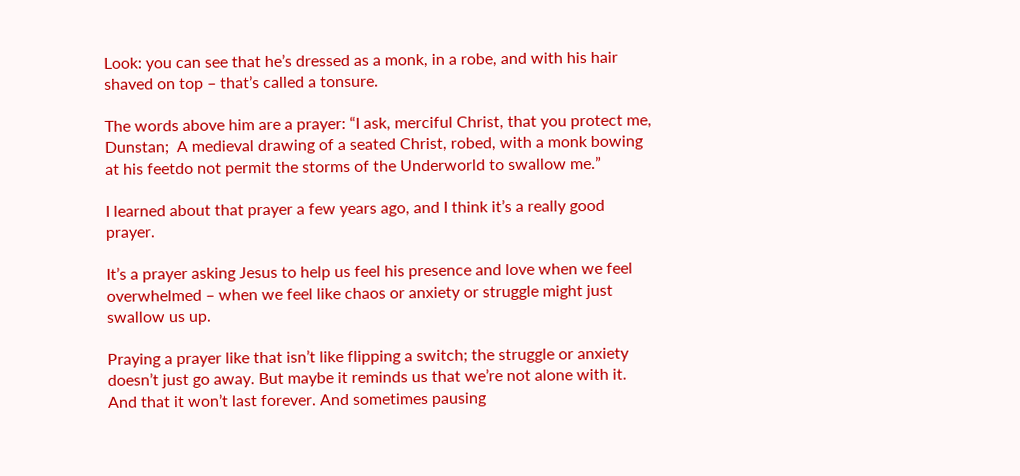Look: you can see that he’s dressed as a monk, in a robe, and with his hair shaved on top – that’s called a tonsure.

The words above him are a prayer: “I ask, merciful Christ, that you protect me, Dunstan;  A medieval drawing of a seated Christ, robed, with a monk bowing at his feetdo not permit the storms of the Underworld to swallow me.”

I learned about that prayer a few years ago, and I think it’s a really good prayer.

It’s a prayer asking Jesus to help us feel his presence and love when we feel overwhelmed – when we feel like chaos or anxiety or struggle might just swallow us up.

Praying a prayer like that isn’t like flipping a switch; the struggle or anxiety doesn’t just go away. But maybe it reminds us that we’re not alone with it. And that it won’t last forever. And sometimes pausing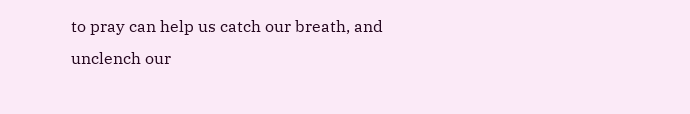to pray can help us catch our breath, and unclench our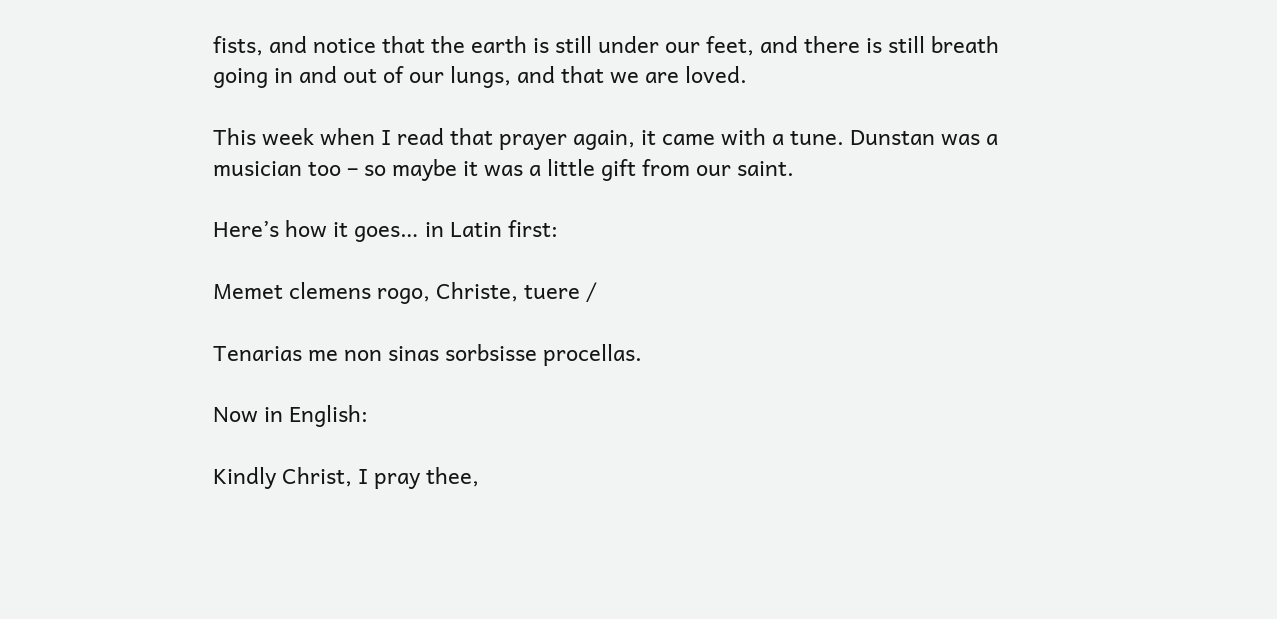fists, and notice that the earth is still under our feet, and there is still breath going in and out of our lungs, and that we are loved.

This week when I read that prayer again, it came with a tune. Dunstan was a musician too – so maybe it was a little gift from our saint.

Here’s how it goes… in Latin first:

Memet clemens rogo, Christe, tuere /

Tenarias me non sinas sorbsisse procellas.

Now in English:

Kindly Christ, I pray thee,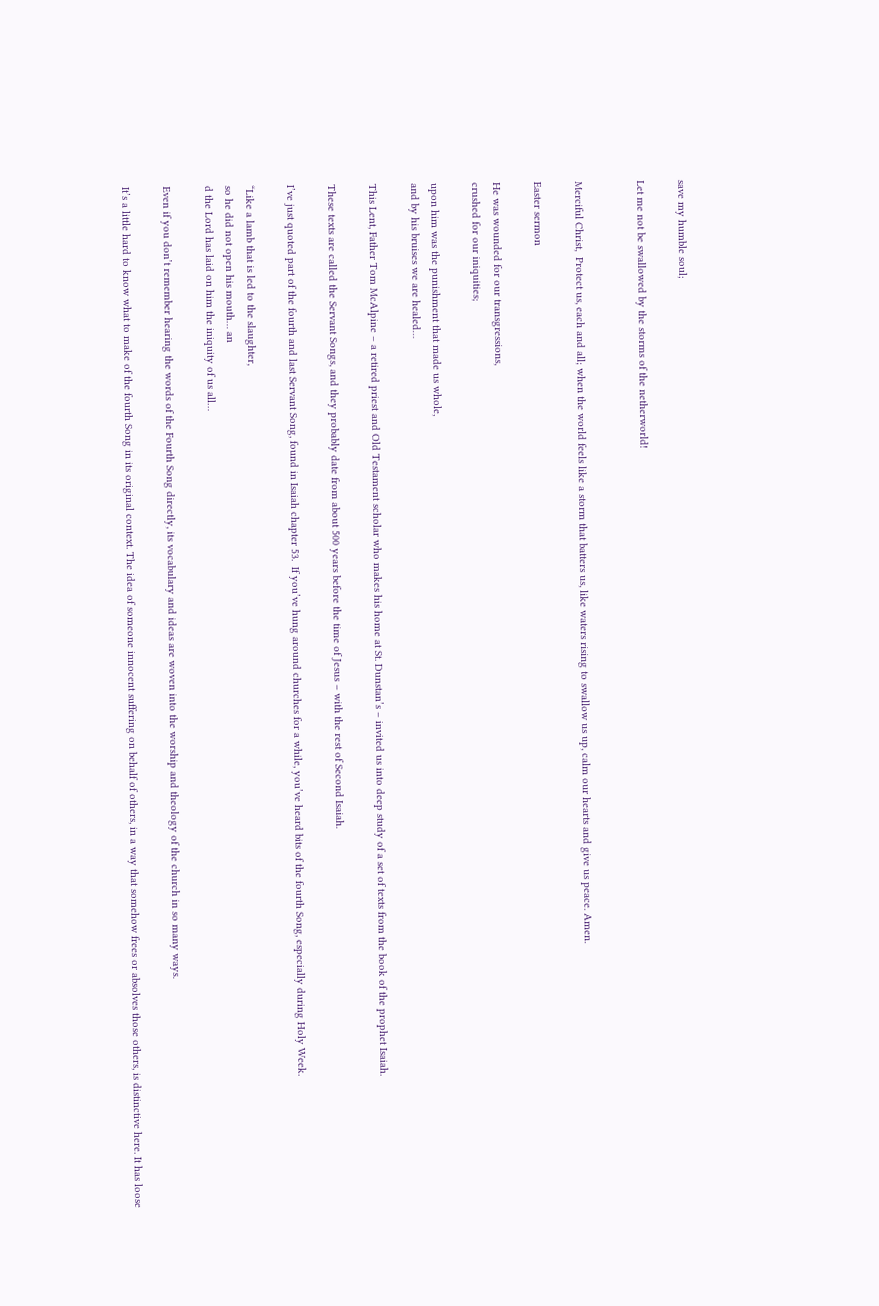save my humble soul;

Let me not be swallowed by the storms of the netherworld!


Merciful Christ,  Protect us, each and all; when the world feels like a storm that batters us, like waters rising to swallow us up, calm our hearts and give us peace. Amen.

Easter sermon

He was wounded for our transgressions,
crushed for our iniquities;

upon him was the punishment that made us whole,
and by his bruises we are healed…

This Lent, Father Tom McAlpine – a retired priest and Old Testament scholar who makes his home at St. Dunstan’s – invited us into deep study of a set of texts from the book of the prophet Isaiah.

These texts are called the Servant Songs, and they probably date from about 500 years before the time of Jesus – with the rest of Second Isaiah.

I’ve just quoted part of the fourth and last Servant Song, found in Isaiah chapter 53.  If you’ve hung around churches for a while, you’ve heard bits of the fourth Song, especially during Holy Week.

“Like a lamb that is led to the slaughter,
so he did not open his mouth… an
d the Lord has laid on him the iniquity of us all…

Even if you don’t remember hearing the words of the Fourth Song directly, its vocabulary and ideas are woven into the worship and theology of the church in so many ways.

It’s a little hard to know what to make of the fourth Song in its original context. The idea of someone innocent suffering on behalf of others, in a way that somehow frees or absolves those others, is distinctive here. It has loose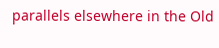parallels elsewhere in the Old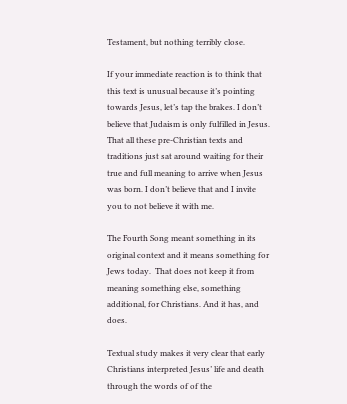Testament, but nothing terribly close.

If your immediate reaction is to think that this text is unusual because it’s pointing towards Jesus, let’s tap the brakes. I don’t believe that Judaism is only fulfilled in Jesus. That all these pre-Christian texts and traditions just sat around waiting for their true and full meaning to arrive when Jesus was born. I don’t believe that and I invite you to not believe it with me.

The Fourth Song meant something in its original context and it means something for Jews today.  That does not keep it from meaning something else, something additional, for Christians. And it has, and does.

Textual study makes it very clear that early Christians interpreted Jesus’ life and death through the words of of the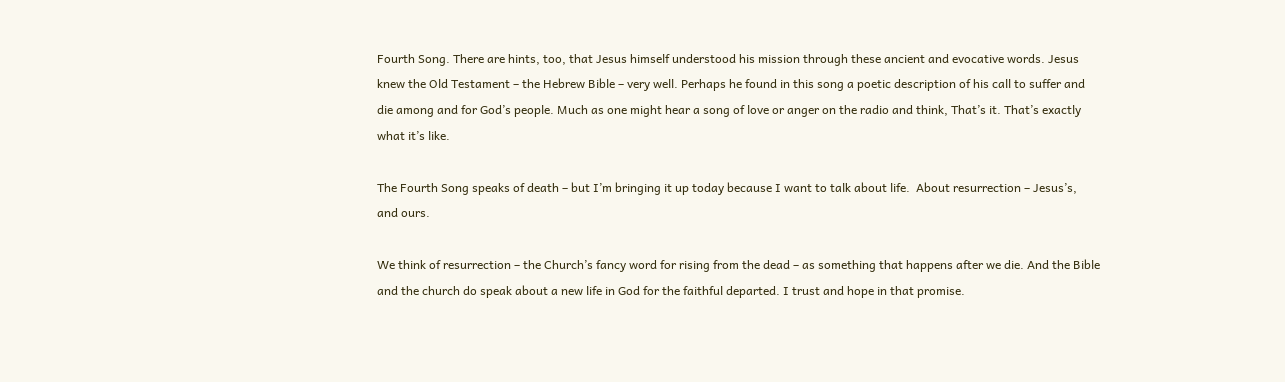Fourth Song. There are hints, too, that Jesus himself understood his mission through these ancient and evocative words. Jesus knew the Old Testament – the Hebrew Bible – very well. Perhaps he found in this song a poetic description of his call to suffer and die among and for God’s people. Much as one might hear a song of love or anger on the radio and think, That’s it. That’s exactly what it’s like.

The Fourth Song speaks of death – but I’m bringing it up today because I want to talk about life.  About resurrection – Jesus’s, and ours.

We think of resurrection – the Church’s fancy word for rising from the dead – as something that happens after we die. And the Bible and the church do speak about a new life in God for the faithful departed. I trust and hope in that promise.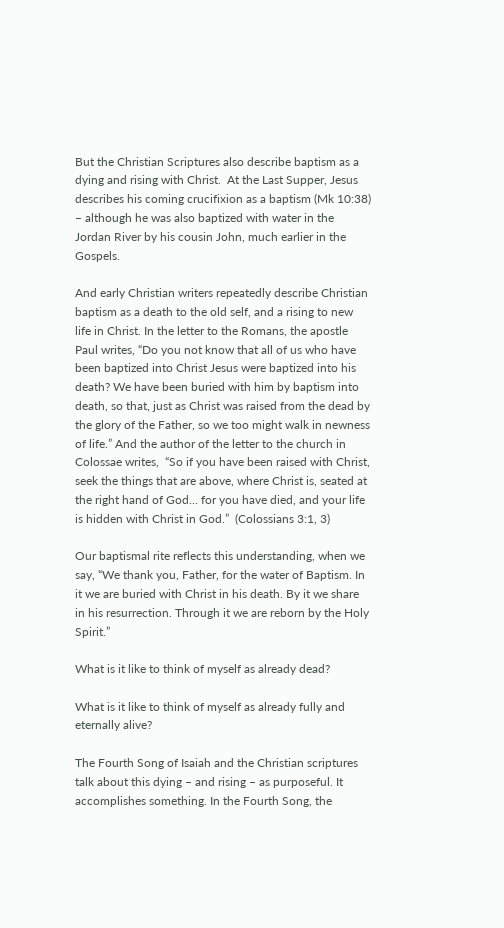But the Christian Scriptures also describe baptism as a dying and rising with Christ.  At the Last Supper, Jesus describes his coming crucifixion as a baptism (Mk 10:38) – although he was also baptized with water in the Jordan River by his cousin John, much earlier in the Gospels.

And early Christian writers repeatedly describe Christian baptism as a death to the old self, and a rising to new life in Christ. In the letter to the Romans, the apostle Paul writes, “Do you not know that all of us who have been baptized into Christ Jesus were baptized into his death? We have been buried with him by baptism into death, so that, just as Christ was raised from the dead by the glory of the Father, so we too might walk in newness of life.” And the author of the letter to the church in Colossae writes,  “So if you have been raised with Christ, seek the things that are above, where Christ is, seated at the right hand of God… for you have died, and your life is hidden with Christ in God.”  (Colossians 3:1, 3)

Our baptismal rite reflects this understanding, when we say, “We thank you, Father, for the water of Baptism. In it we are buried with Christ in his death. By it we share in his resurrection. Through it we are reborn by the Holy Spirit.”

What is it like to think of myself as already dead?

What is it like to think of myself as already fully and eternally alive?

The Fourth Song of Isaiah and the Christian scriptures talk about this dying – and rising – as purposeful. It accomplishes something. In the Fourth Song, the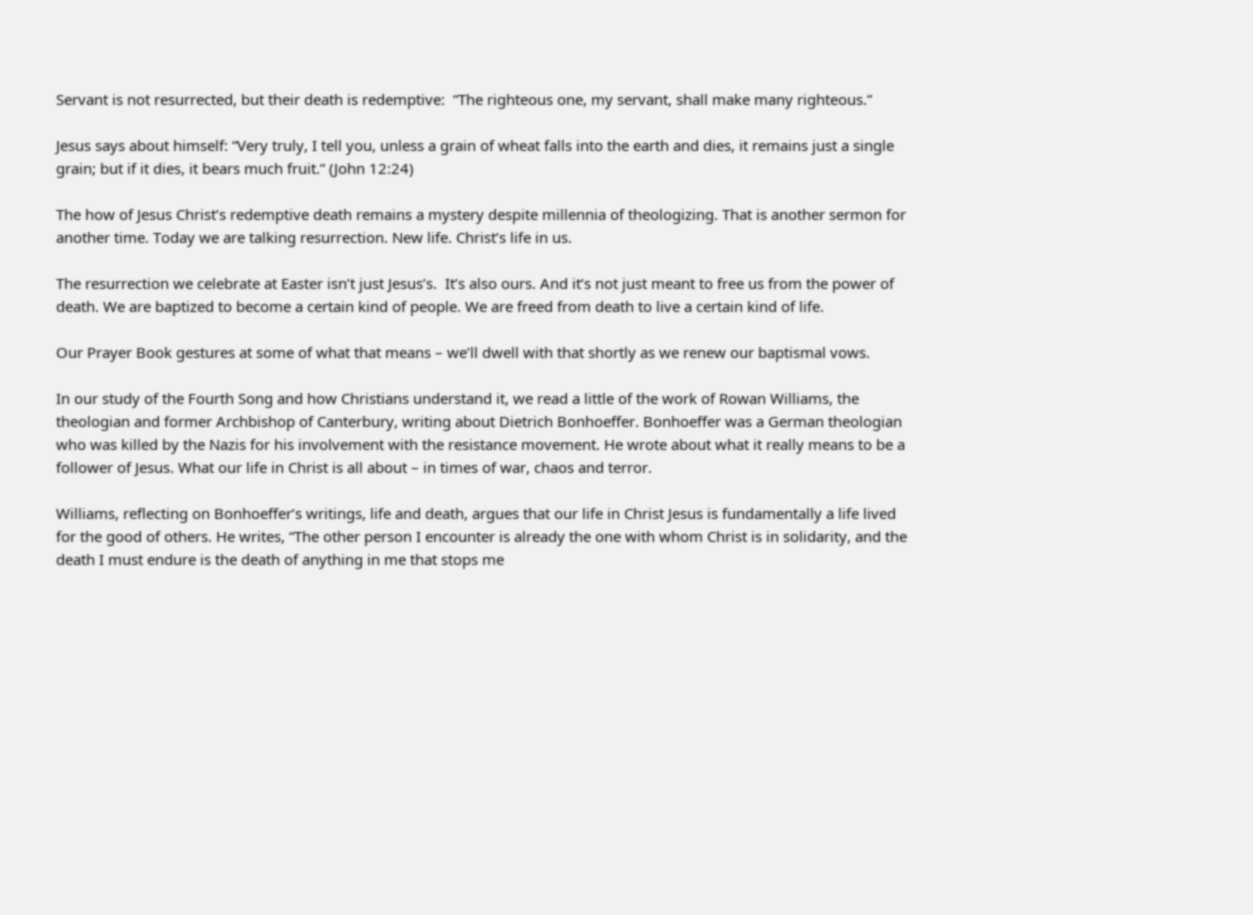Servant is not resurrected, but their death is redemptive:  “The righteous one, my servant, shall make many righteous.”

Jesus says about himself: “Very truly, I tell you, unless a grain of wheat falls into the earth and dies, it remains just a single grain; but if it dies, it bears much fruit.” (John 12:24)

The how of Jesus Christ’s redemptive death remains a mystery despite millennia of theologizing. That is another sermon for another time. Today we are talking resurrection. New life. Christ’s life in us.

The resurrection we celebrate at Easter isn’t just Jesus’s.  It’s also ours. And it’s not just meant to free us from the power of death. We are baptized to become a certain kind of people. We are freed from death to live a certain kind of life.

Our Prayer Book gestures at some of what that means – we’ll dwell with that shortly as we renew our baptismal vows.

In our study of the Fourth Song and how Christians understand it, we read a little of the work of Rowan Williams, the theologian and former Archbishop of Canterbury, writing about Dietrich Bonhoeffer. Bonhoeffer was a German theologian who was killed by the Nazis for his involvement with the resistance movement. He wrote about what it really means to be a follower of Jesus. What our life in Christ is all about – in times of war, chaos and terror.

Williams, reflecting on Bonhoeffer’s writings, life and death, argues that our life in Christ Jesus is fundamentally a life lived for the good of others. He writes, “The other person I encounter is already the one with whom Christ is in solidarity, and the death I must endure is the death of anything in me that stops me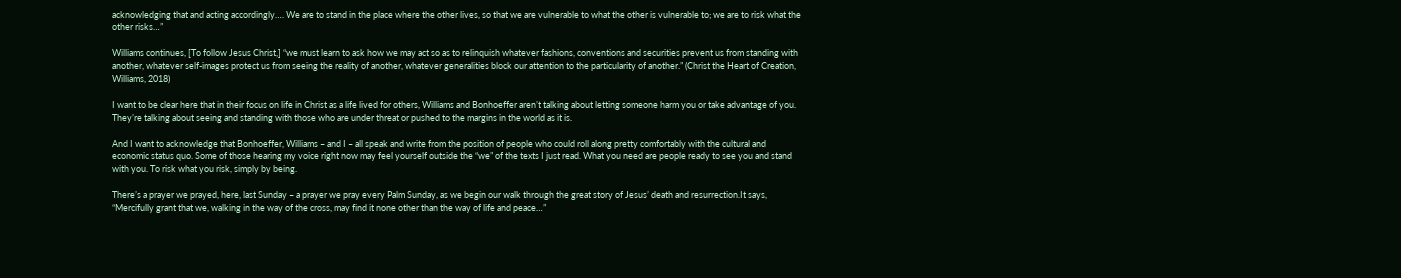acknowledging that and acting accordingly…. We are to stand in the place where the other lives, so that we are vulnerable to what the other is vulnerable to; we are to risk what the other risks…”

Williams continues, [To follow Jesus Christ,] “we must learn to ask how we may act so as to relinquish whatever fashions, conventions and securities prevent us from standing with another, whatever self-images protect us from seeing the reality of another, whatever generalities block our attention to the particularity of another.” (Christ the Heart of Creation, Williams, 2018)

I want to be clear here that in their focus on life in Christ as a life lived for others, Williams and Bonhoeffer aren’t talking about letting someone harm you or take advantage of you. They’re talking about seeing and standing with those who are under threat or pushed to the margins in the world as it is.

And I want to acknowledge that Bonhoeffer, Williams – and I – all speak and write from the position of people who could roll along pretty comfortably with the cultural and economic status quo. Some of those hearing my voice right now may feel yourself outside the “we” of the texts I just read. What you need are people ready to see you and stand with you. To risk what you risk, simply by being.

There’s a prayer we prayed, here, last Sunday – a prayer we pray every Palm Sunday, as we begin our walk through the great story of Jesus’ death and resurrection.It says, “Mercifully grant that we, walking in the way of the cross, may find it none other than the way of life and peace…”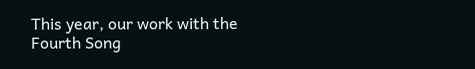This year, our work with the Fourth Song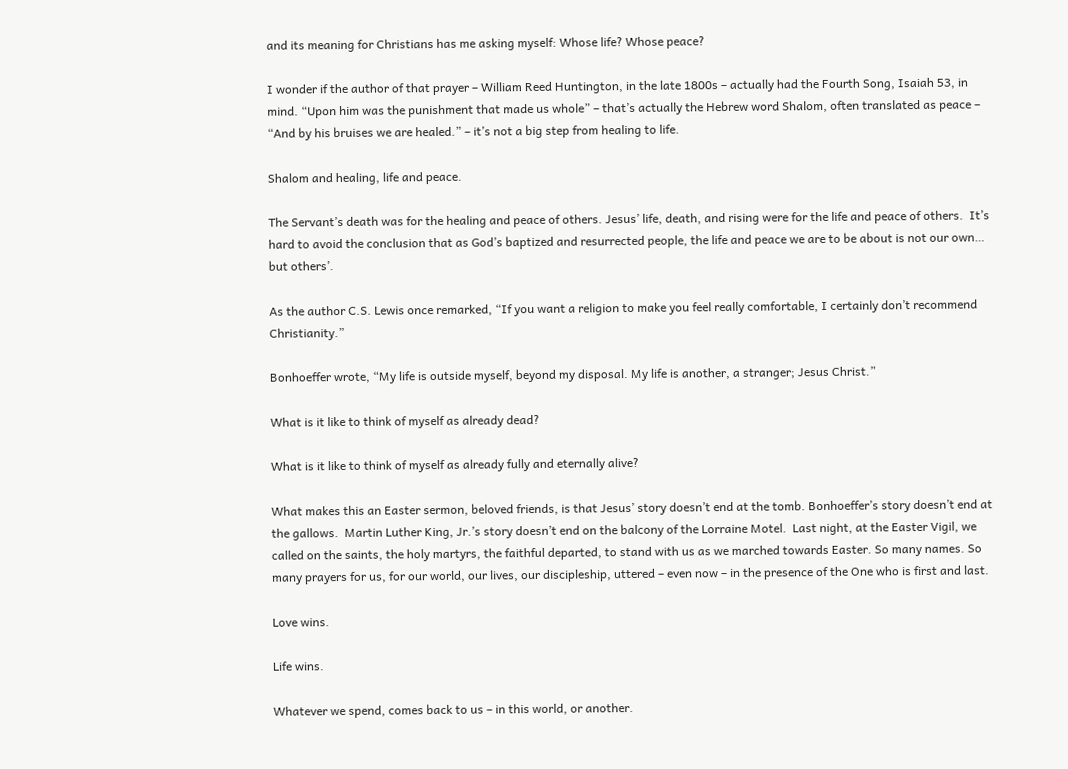and its meaning for Christians has me asking myself: Whose life? Whose peace?

I wonder if the author of that prayer – William Reed Huntington, in the late 1800s – actually had the Fourth Song, Isaiah 53, in mind. “Upon him was the punishment that made us whole” – that’s actually the Hebrew word Shalom, often translated as peace – “And by his bruises we are healed.” – it’s not a big step from healing to life.

Shalom and healing, life and peace.

The Servant’s death was for the healing and peace of others. Jesus’ life, death, and rising were for the life and peace of others.  It’s hard to avoid the conclusion that as God’s baptized and resurrected people, the life and peace we are to be about is not our own… but others’.

As the author C.S. Lewis once remarked, “If you want a religion to make you feel really comfortable, I certainly don’t recommend Christianity.”

Bonhoeffer wrote, “My life is outside myself, beyond my disposal. My life is another, a stranger; Jesus Christ.”

What is it like to think of myself as already dead?

What is it like to think of myself as already fully and eternally alive?

What makes this an Easter sermon, beloved friends, is that Jesus’ story doesn’t end at the tomb. Bonhoeffer’s story doesn’t end at the gallows.  Martin Luther King, Jr.’s story doesn’t end on the balcony of the Lorraine Motel.  Last night, at the Easter Vigil, we called on the saints, the holy martyrs, the faithful departed, to stand with us as we marched towards Easter. So many names. So many prayers for us, for our world, our lives, our discipleship, uttered – even now – in the presence of the One who is first and last.

Love wins.

Life wins.

Whatever we spend, comes back to us – in this world, or another.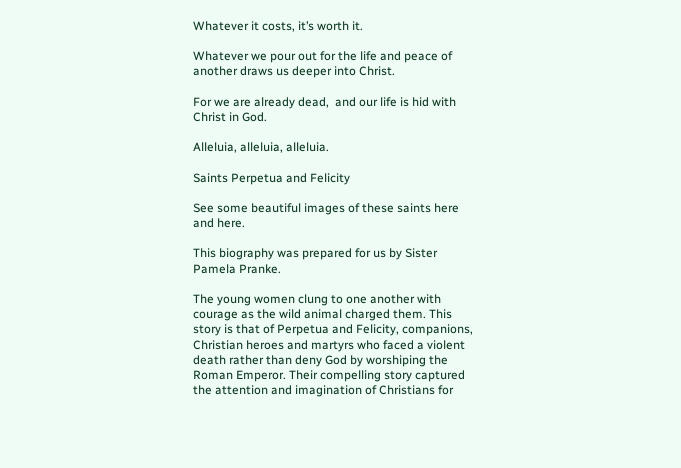Whatever it costs, it’s worth it.

Whatever we pour out for the life and peace of another draws us deeper into Christ.

For we are already dead,  and our life is hid with Christ in God.

Alleluia, alleluia, alleluia.

Saints Perpetua and Felicity

See some beautiful images of these saints here and here.

This biography was prepared for us by Sister Pamela Pranke.

The young women clung to one another with courage as the wild animal charged them. This story is that of Perpetua and Felicity, companions, Christian heroes and martyrs who faced a violent death rather than deny God by worshiping the Roman Emperor. Their compelling story captured the attention and imagination of Christians for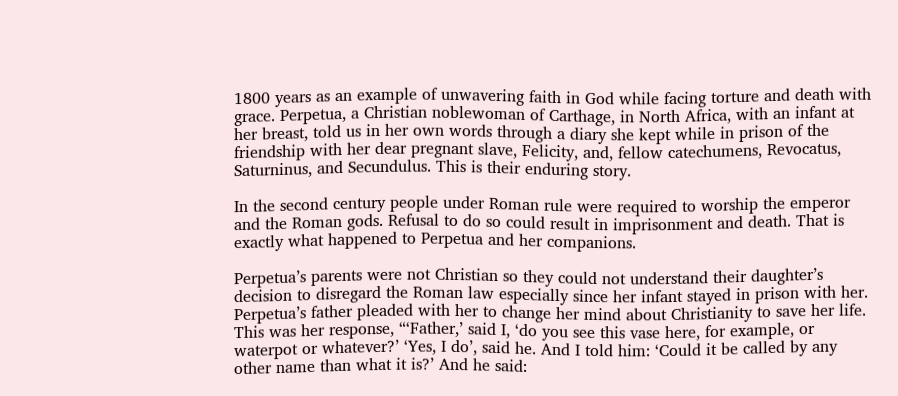1800 years as an example of unwavering faith in God while facing torture and death with grace. Perpetua, a Christian noblewoman of Carthage, in North Africa, with an infant at her breast, told us in her own words through a diary she kept while in prison of the friendship with her dear pregnant slave, Felicity, and, fellow catechumens, Revocatus, Saturninus, and Secundulus. This is their enduring story.

In the second century people under Roman rule were required to worship the emperor and the Roman gods. Refusal to do so could result in imprisonment and death. That is exactly what happened to Perpetua and her companions.

Perpetua’s parents were not Christian so they could not understand their daughter’s decision to disregard the Roman law especially since her infant stayed in prison with her. Perpetua’s father pleaded with her to change her mind about Christianity to save her life. This was her response, “‘Father,’ said I, ‘do you see this vase here, for example, or waterpot or whatever?’ ‘Yes, I do’, said he. And I told him: ‘Could it be called by any other name than what it is?’ And he said: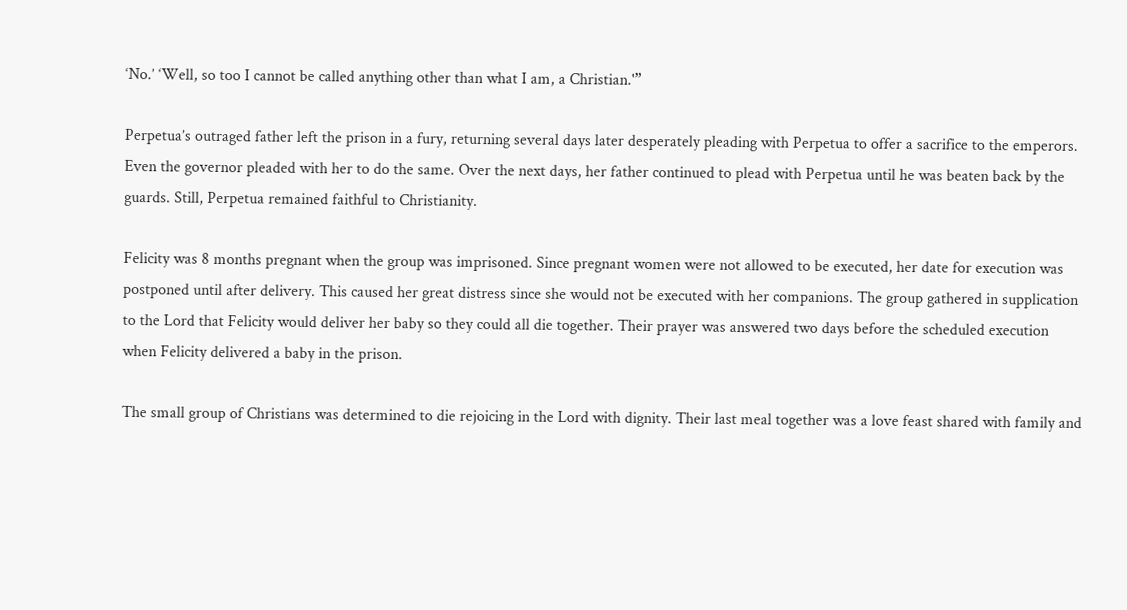‘No.’ ‘Well, so too I cannot be called anything other than what I am, a Christian.'”

Perpetua’s outraged father left the prison in a fury, returning several days later desperately pleading with Perpetua to offer a sacrifice to the emperors. Even the governor pleaded with her to do the same. Over the next days, her father continued to plead with Perpetua until he was beaten back by the guards. Still, Perpetua remained faithful to Christianity.

Felicity was 8 months pregnant when the group was imprisoned. Since pregnant women were not allowed to be executed, her date for execution was postponed until after delivery. This caused her great distress since she would not be executed with her companions. The group gathered in supplication to the Lord that Felicity would deliver her baby so they could all die together. Their prayer was answered two days before the scheduled execution when Felicity delivered a baby in the prison.

The small group of Christians was determined to die rejoicing in the Lord with dignity. Their last meal together was a love feast shared with family and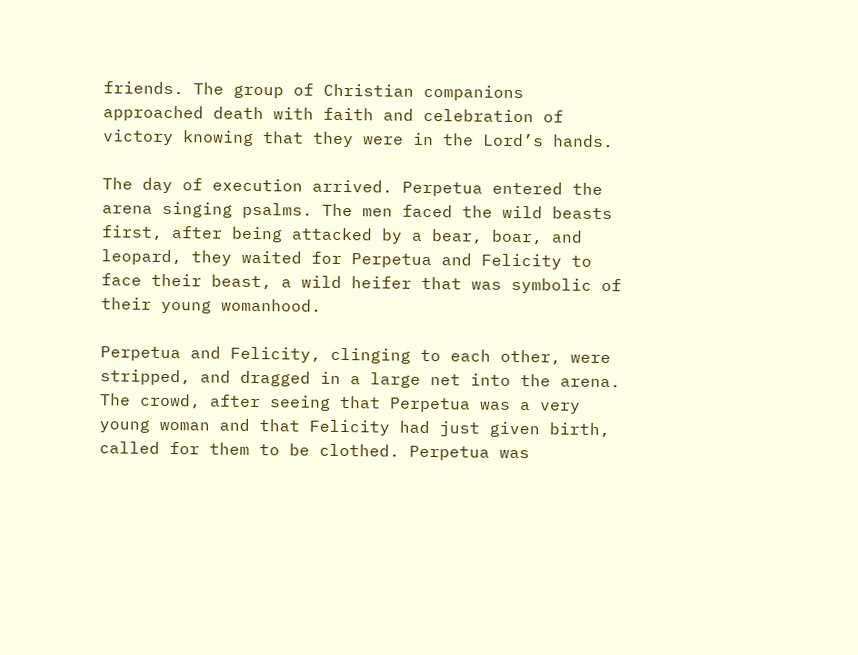friends. The group of Christian companions approached death with faith and celebration of victory knowing that they were in the Lord’s hands.

The day of execution arrived. Perpetua entered the arena singing psalms. The men faced the wild beasts first, after being attacked by a bear, boar, and leopard, they waited for Perpetua and Felicity to face their beast, a wild heifer that was symbolic of their young womanhood.

Perpetua and Felicity, clinging to each other, were stripped, and dragged in a large net into the arena. The crowd, after seeing that Perpetua was a very young woman and that Felicity had just given birth, called for them to be clothed. Perpetua was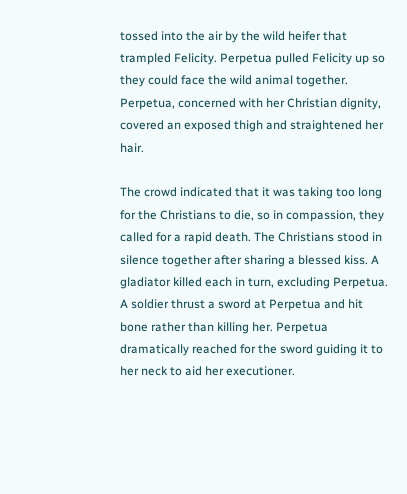tossed into the air by the wild heifer that trampled Felicity. Perpetua pulled Felicity up so they could face the wild animal together. Perpetua, concerned with her Christian dignity, covered an exposed thigh and straightened her hair.

The crowd indicated that it was taking too long for the Christians to die, so in compassion, they called for a rapid death. The Christians stood in silence together after sharing a blessed kiss. A gladiator killed each in turn, excluding Perpetua. A soldier thrust a sword at Perpetua and hit bone rather than killing her. Perpetua dramatically reached for the sword guiding it to her neck to aid her executioner.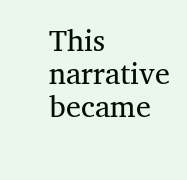This narrative became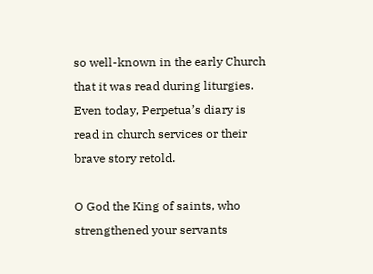so well-known in the early Church that it was read during liturgies. Even today, Perpetua’s diary is read in church services or their brave story retold.

O God the King of saints, who strengthened your servants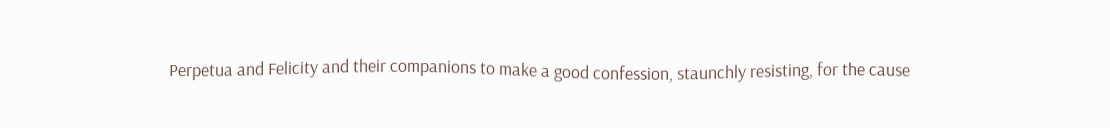Perpetua and Felicity and their companions to make a good confession, staunchly resisting, for the cause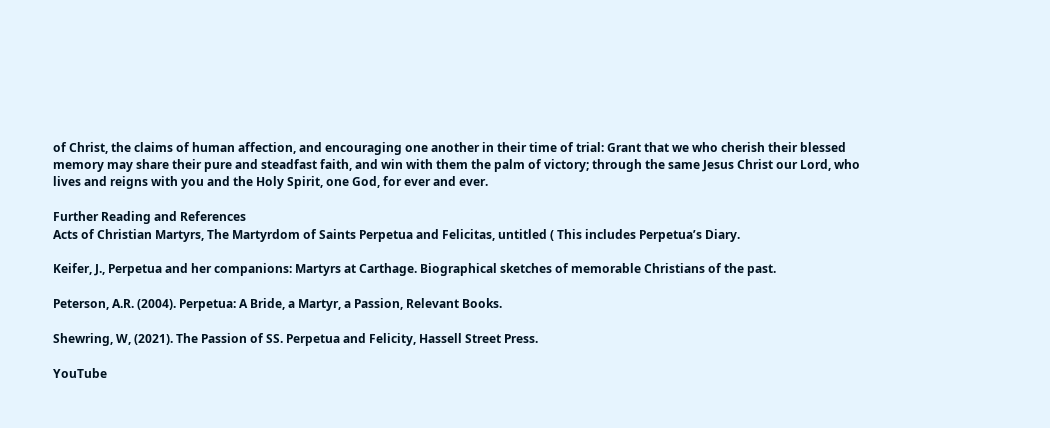of Christ, the claims of human affection, and encouraging one another in their time of trial: Grant that we who cherish their blessed memory may share their pure and steadfast faith, and win with them the palm of victory; through the same Jesus Christ our Lord, who lives and reigns with you and the Holy Spirit, one God, for ever and ever.

Further Reading and References
Acts of Christian Martyrs, The Martyrdom of Saints Perpetua and Felicitas, untitled ( This includes Perpetua’s Diary.

Keifer, J., Perpetua and her companions: Martyrs at Carthage. Biographical sketches of memorable Christians of the past.

Peterson, A.R. (2004). Perpetua: A Bride, a Martyr, a Passion, Relevant Books.

Shewring, W, (2021). The Passion of SS. Perpetua and Felicity, Hassell Street Press.

YouTube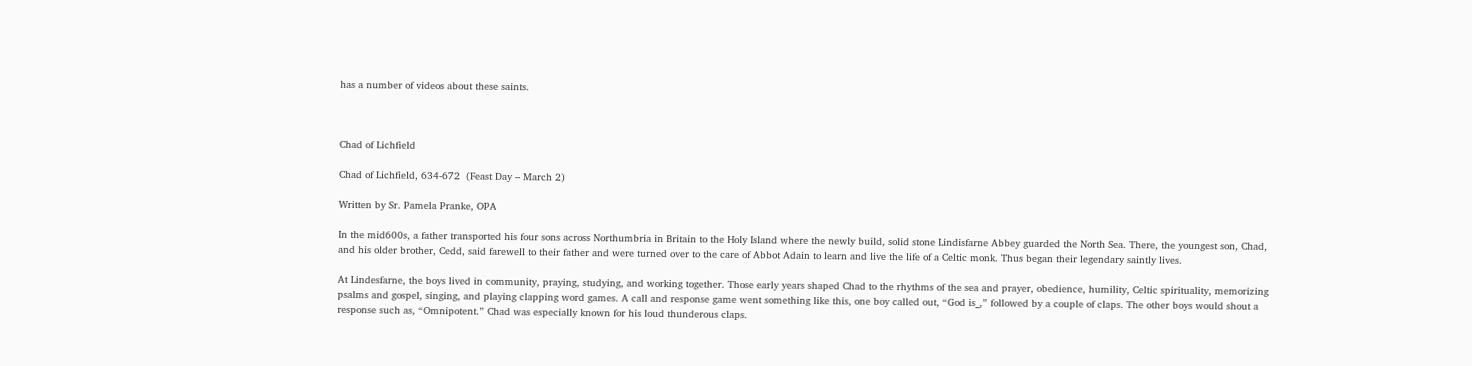has a number of videos about these saints.



Chad of Lichfield

Chad of Lichfield, 634-672  (Feast Day – March 2)

Written by Sr. Pamela Pranke, OPA

In the mid600s, a father transported his four sons across Northumbria in Britain to the Holy Island where the newly build, solid stone Lindisfarne Abbey guarded the North Sea. There, the youngest son, Chad, and his older brother, Cedd, said farewell to their father and were turned over to the care of Abbot Adain to learn and live the life of a Celtic monk. Thus began their legendary saintly lives.

At Lindesfarne, the boys lived in community, praying, studying, and working together. Those early years shaped Chad to the rhythms of the sea and prayer, obedience, humility, Celtic spirituality, memorizing psalms and gospel, singing, and playing clapping word games. A call and response game went something like this, one boy called out, “God is_,” followed by a couple of claps. The other boys would shout a response such as, “Omnipotent.” Chad was especially known for his loud thunderous claps.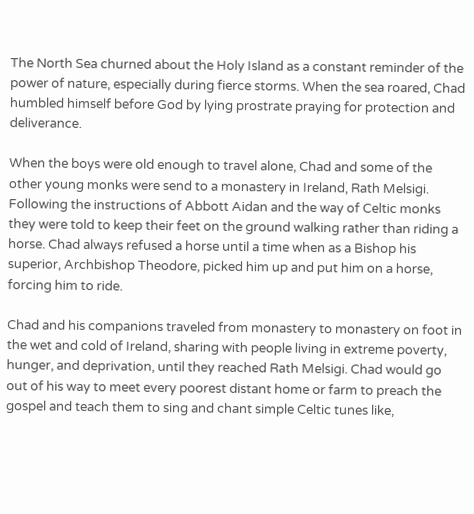The North Sea churned about the Holy Island as a constant reminder of the power of nature, especially during fierce storms. When the sea roared, Chad humbled himself before God by lying prostrate praying for protection and deliverance.

When the boys were old enough to travel alone, Chad and some of the other young monks were send to a monastery in Ireland, Rath Melsigi. Following the instructions of Abbott Aidan and the way of Celtic monks they were told to keep their feet on the ground walking rather than riding a horse. Chad always refused a horse until a time when as a Bishop his superior, Archbishop Theodore, picked him up and put him on a horse, forcing him to ride.

Chad and his companions traveled from monastery to monastery on foot in the wet and cold of Ireland, sharing with people living in extreme poverty, hunger, and deprivation, until they reached Rath Melsigi. Chad would go out of his way to meet every poorest distant home or farm to preach the gospel and teach them to sing and chant simple Celtic tunes like,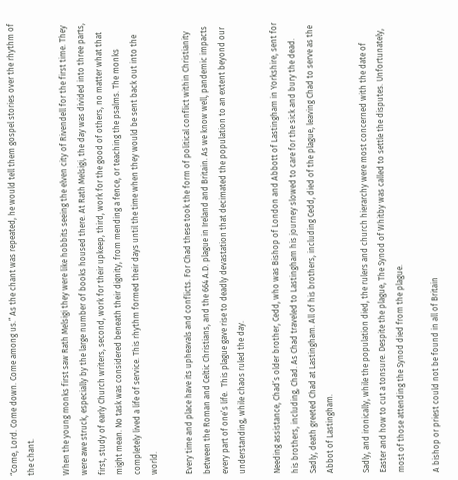“Come, Lord. Come down. Come among us.” As the chant was repeated, he would tell them gospel stories over the rhythm of the chant.

When the young monks first saw Rath Melsigi they were like hobbits seeing the elven city of Rivendell for the first time. They were awe struck, especially by the large number of books housed there. At Rath Melsigi, the day was divided into three parts, first, study of early Church writers, second, work for their upkeep, third, work for the good of others, no matter what that might mean. No task was considered beneath their dignity, from mending a fence, or teaching the psalms. The monks completely lived a life of service. This rhythm formed their days until the time when they would be sent back out into the world.

Every time and place have its upheavals and conflicts. For Chad these took the form of political conflict within Christianity between the Roman and Celtic Christians, and the 664 A.D. plague in Ireland and Britain. As we know well, pandemic impacts every part of one’s life.  This plague gave rise to deadly devastation that decimated the population to an extent beyond our understanding, while chaos ruled the day.

Needing assistance, Chad’s older brother, Cedd, who was Bishop of London and Abbott of Lastingham in Yorkshire, sent for his brothers, including, Chad. As Chad traveled to Lastingham his journey slowed to care for the sick and bury the dead. Sadly, death greeted Chad at Lastingham. All of his brothers, including Cedd, died of the plague, leaving Chad to serve as the Abbot of Lastingham.

Sadly, and ironically, while the population died, the rulers and church hierarchy were most concerned with the date of Easter and how to cut a tonsure. Despite the plague, The Synod of Whitby was called to settle the disputes. Unfortunately, most of those attending the Synod died from the plague.

A bishop or priest could not be found in all of Britain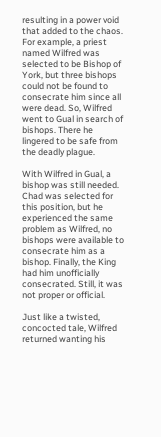resulting in a power void that added to the chaos. For example, a priest named Wilfred was selected to be Bishop of York, but three bishops could not be found to consecrate him since all were dead. So, Wilfred went to Gual in search of bishops. There he lingered to be safe from the deadly plague.

With Wilfred in Gual, a bishop was still needed. Chad was selected for this position, but he experienced the same problem as Wilfred, no bishops were available to consecrate him as a bishop. Finally, the King had him unofficially consecrated. Still, it was not proper or official.

Just like a twisted, concocted tale, Wilfred returned wanting his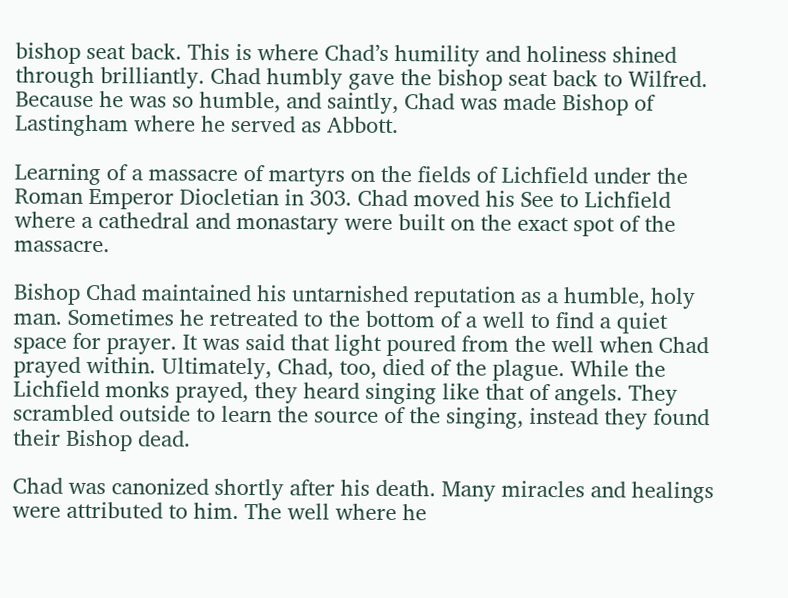bishop seat back. This is where Chad’s humility and holiness shined through brilliantly. Chad humbly gave the bishop seat back to Wilfred. Because he was so humble, and saintly, Chad was made Bishop of Lastingham where he served as Abbott.

Learning of a massacre of martyrs on the fields of Lichfield under the Roman Emperor Diocletian in 303. Chad moved his See to Lichfield where a cathedral and monastary were built on the exact spot of the massacre.

Bishop Chad maintained his untarnished reputation as a humble, holy man. Sometimes he retreated to the bottom of a well to find a quiet space for prayer. It was said that light poured from the well when Chad prayed within. Ultimately, Chad, too, died of the plague. While the Lichfield monks prayed, they heard singing like that of angels. They scrambled outside to learn the source of the singing, instead they found their Bishop dead.

Chad was canonized shortly after his death. Many miracles and healings were attributed to him. The well where he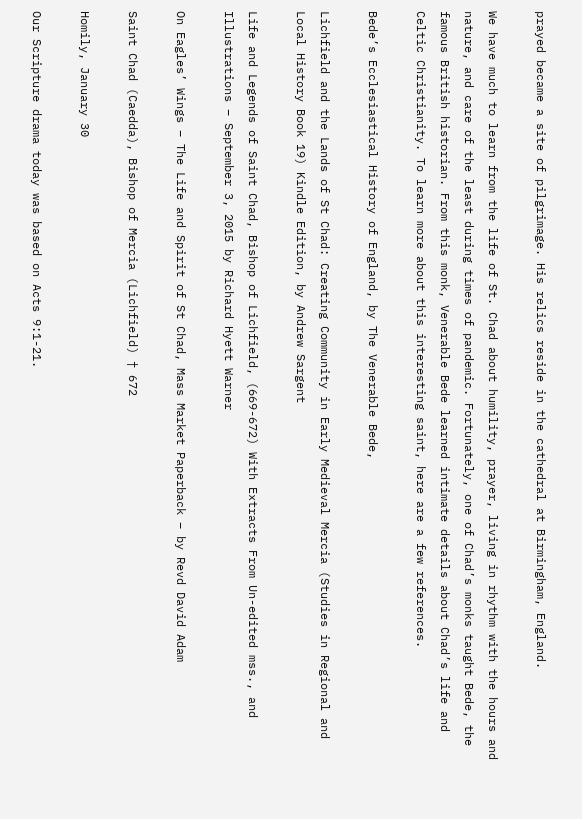prayed became a site of pilgrimage. His relics reside in the cathedral at Birmingham, England.

We have much to learn from the life of St. Chad about humility, prayer, living in rhythm with the hours and nature, and care of the least during times of pandemic. Fortunately, one of Chad’s monks taught Bede, the famous British historian. From this monk, Venerable Bede learned intimate details about Chad’s life and Celtic Christianity. To learn more about this interesting saint, here are a few references.

Bede’s Ecclesiastical History of England, by The Venerable Bede,

Lichfield and the Lands of St Chad: Creating Community in Early Medieval Mercia (Studies in Regional and Local History Book 19) Kindle Edition, by Andrew Sargent

Life and Legends of Saint Chad, Bishop of Lichfield, (669-672) With Extracts From Un-edited mss., and Illustrations – September 3, 2015 by Richard Hyett Warner

On Eagles’ Wings – The Life and Spirit of St Chad, Mass Market Paperback – by Revd David Adam

Saint Chad (Caedda), Bishop of Mercia (Lichfield) † 672

Homily, January 30

Our Scripture drama today was based on Acts 9:1-21.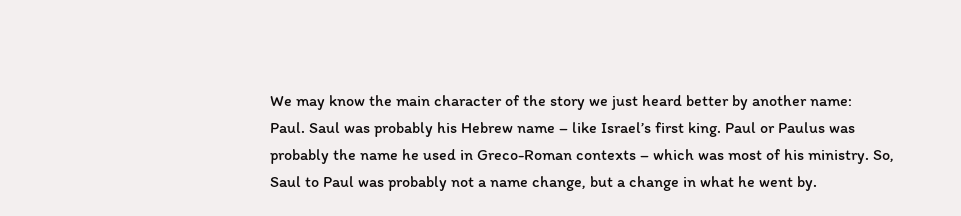We may know the main character of the story we just heard better by another name:  Paul. Saul was probably his Hebrew name – like Israel’s first king. Paul or Paulus was probably the name he used in Greco-Roman contexts – which was most of his ministry. So, Saul to Paul was probably not a name change, but a change in what he went by.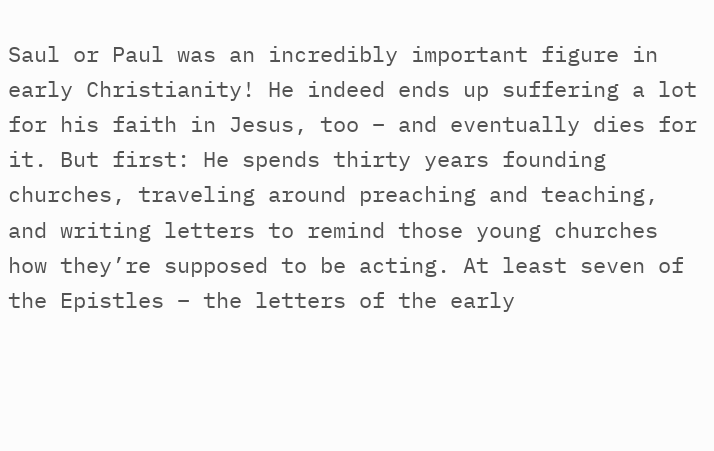Saul or Paul was an incredibly important figure in early Christianity! He indeed ends up suffering a lot for his faith in Jesus, too – and eventually dies for it. But first: He spends thirty years founding churches, traveling around preaching and teaching, and writing letters to remind those young churches how they’re supposed to be acting. At least seven of the Epistles – the letters of the early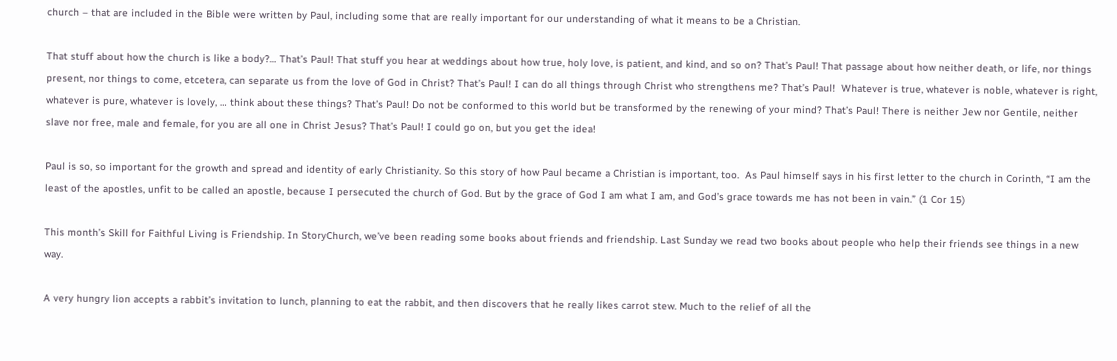church – that are included in the Bible were written by Paul, including some that are really important for our understanding of what it means to be a Christian.

That stuff about how the church is like a body?… That’s Paul! That stuff you hear at weddings about how true, holy love, is patient, and kind, and so on? That’s Paul! That passage about how neither death, or life, nor things present, nor things to come, etcetera, can separate us from the love of God in Christ? That’s Paul! I can do all things through Christ who strengthens me? That’s Paul!  Whatever is true, whatever is noble, whatever is right, whatever is pure, whatever is lovely, … think about these things? That’s Paul! Do not be conformed to this world but be transformed by the renewing of your mind? That’s Paul! There is neither Jew nor Gentile, neither slave nor free, male and female, for you are all one in Christ Jesus? That’s Paul! I could go on, but you get the idea!

Paul is so, so important for the growth and spread and identity of early Christianity. So this story of how Paul became a Christian is important, too.  As Paul himself says in his first letter to the church in Corinth, “I am the least of the apostles, unfit to be called an apostle, because I persecuted the church of God. But by the grace of God I am what I am, and God’s grace towards me has not been in vain.” (1 Cor 15)

This month’s Skill for Faithful Living is Friendship. In StoryChurch, we’ve been reading some books about friends and friendship. Last Sunday we read two books about people who help their friends see things in a new way.

A very hungry lion accepts a rabbit’s invitation to lunch, planning to eat the rabbit, and then discovers that he really likes carrot stew. Much to the relief of all the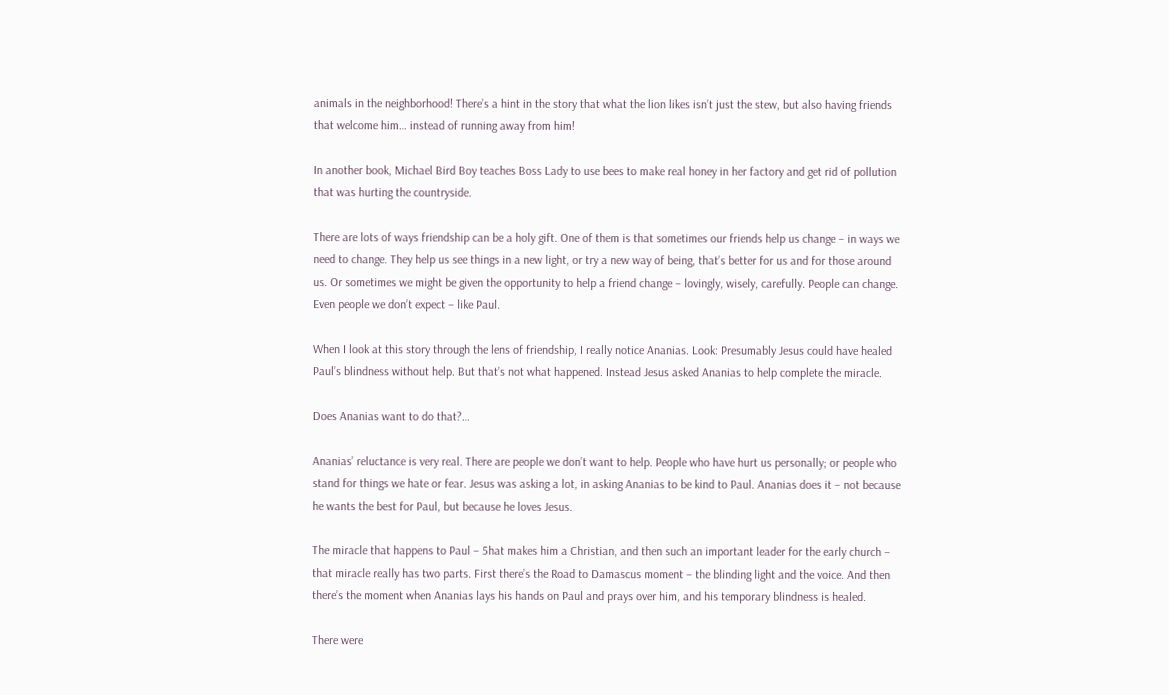animals in the neighborhood! There’s a hint in the story that what the lion likes isn’t just the stew, but also having friends that welcome him… instead of running away from him!

In another book, Michael Bird Boy teaches Boss Lady to use bees to make real honey in her factory and get rid of pollution that was hurting the countryside.

There are lots of ways friendship can be a holy gift. One of them is that sometimes our friends help us change – in ways we need to change. They help us see things in a new light, or try a new way of being, that’s better for us and for those around us. Or sometimes we might be given the opportunity to help a friend change – lovingly, wisely, carefully. People can change. Even people we don’t expect – like Paul.

When I look at this story through the lens of friendship, I really notice Ananias. Look: Presumably Jesus could have healed Paul’s blindness without help. But that’s not what happened. Instead Jesus asked Ananias to help complete the miracle.

Does Ananias want to do that?…

Ananias’ reluctance is very real. There are people we don’t want to help. People who have hurt us personally; or people who stand for things we hate or fear. Jesus was asking a lot, in asking Ananias to be kind to Paul. Ananias does it – not because he wants the best for Paul, but because he loves Jesus.

The miracle that happens to Paul – 5hat makes him a Christian, and then such an important leader for the early church – that miracle really has two parts. First there’s the Road to Damascus moment – the blinding light and the voice. And then there’s the moment when Ananias lays his hands on Paul and prays over him, and his temporary blindness is healed.

There were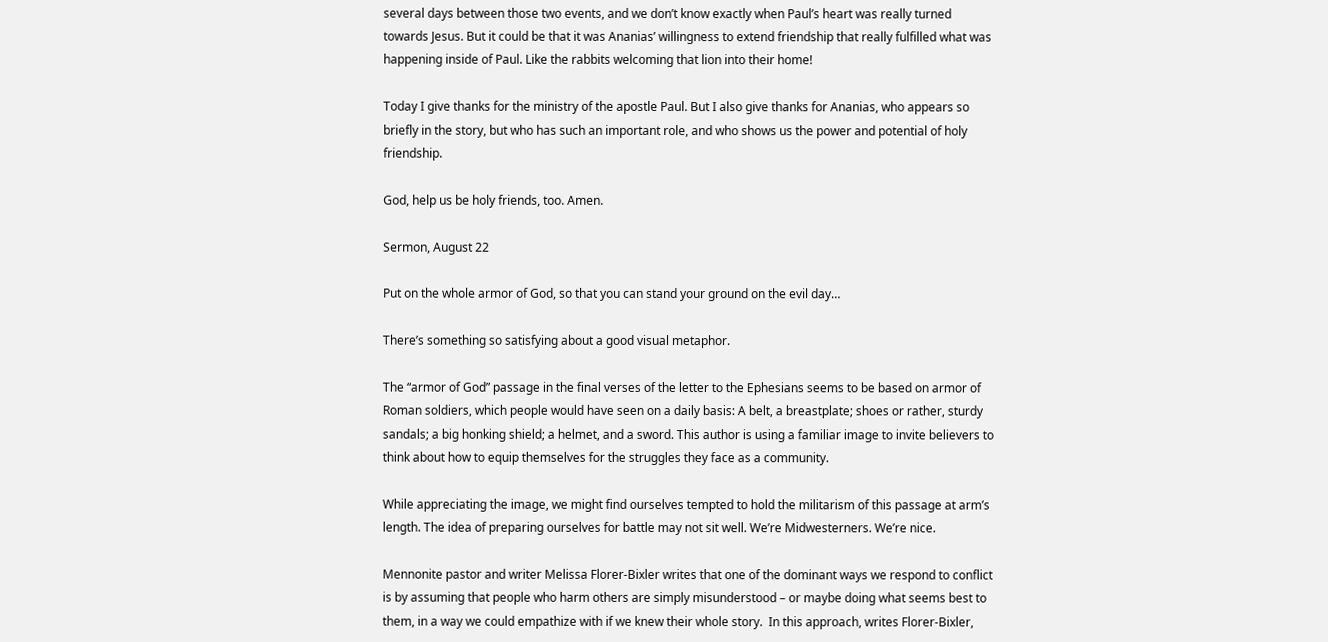several days between those two events, and we don’t know exactly when Paul’s heart was really turned towards Jesus. But it could be that it was Ananias’ willingness to extend friendship that really fulfilled what was happening inside of Paul. Like the rabbits welcoming that lion into their home!

Today I give thanks for the ministry of the apostle Paul. But I also give thanks for Ananias, who appears so briefly in the story, but who has such an important role, and who shows us the power and potential of holy friendship.

God, help us be holy friends, too. Amen.

Sermon, August 22

Put on the whole armor of God, so that you can stand your ground on the evil day…

There’s something so satisfying about a good visual metaphor.

The “armor of God” passage in the final verses of the letter to the Ephesians seems to be based on armor of Roman soldiers, which people would have seen on a daily basis: A belt, a breastplate; shoes or rather, sturdy sandals; a big honking shield; a helmet, and a sword. This author is using a familiar image to invite believers to think about how to equip themselves for the struggles they face as a community.

While appreciating the image, we might find ourselves tempted to hold the militarism of this passage at arm’s length. The idea of preparing ourselves for battle may not sit well. We’re Midwesterners. We’re nice.

Mennonite pastor and writer Melissa Florer-Bixler writes that one of the dominant ways we respond to conflict is by assuming that people who harm others are simply misunderstood – or maybe doing what seems best to them, in a way we could empathize with if we knew their whole story.  In this approach, writes Florer-Bixler,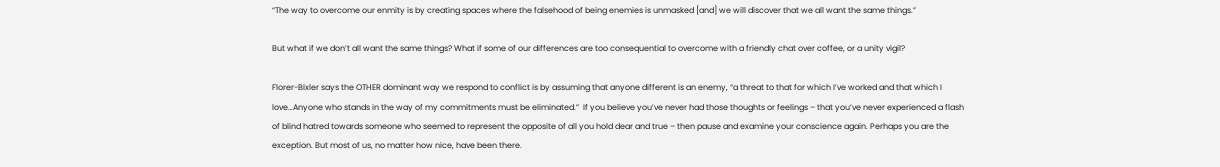“The way to overcome our enmity is by creating spaces where the falsehood of being enemies is unmasked [and] we will discover that we all want the same things.”

But what if we don’t all want the same things? What if some of our differences are too consequential to overcome with a friendly chat over coffee, or a unity vigil?

Florer-Bixler says the OTHER dominant way we respond to conflict is by assuming that anyone different is an enemy, “a threat to that for which I’ve worked and that which I love…Anyone who stands in the way of my commitments must be eliminated.”  If you believe you’ve never had those thoughts or feelings – that you’ve never experienced a flash of blind hatred towards someone who seemed to represent the opposite of all you hold dear and true – then pause and examine your conscience again. Perhaps you are the exception. But most of us, no matter how nice, have been there.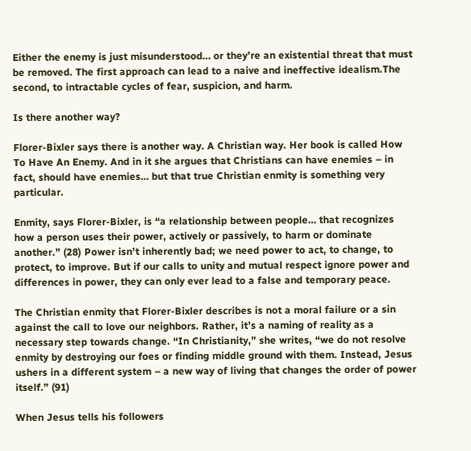Either the enemy is just misunderstood… or they’re an existential threat that must be removed. The first approach can lead to a naive and ineffective idealism.The second, to intractable cycles of fear, suspicion, and harm.

Is there another way?

Florer-Bixler says there is another way. A Christian way. Her book is called How To Have An Enemy. And in it she argues that Christians can have enemies – in fact, should have enemies… but that true Christian enmity is something very particular.

Enmity, says Florer-Bixler, is “a relationship between people… that recognizes how a person uses their power, actively or passively, to harm or dominate another.” (28) Power isn’t inherently bad; we need power to act, to change, to protect, to improve. But if our calls to unity and mutual respect ignore power and differences in power, they can only ever lead to a false and temporary peace.

The Christian enmity that Florer-Bixler describes is not a moral failure or a sin against the call to love our neighbors. Rather, it’s a naming of reality as a necessary step towards change. “In Christianity,” she writes, “we do not resolve enmity by destroying our foes or finding middle ground with them. Instead, Jesus ushers in a different system – a new way of living that changes the order of power itself.” (91)

When Jesus tells his followers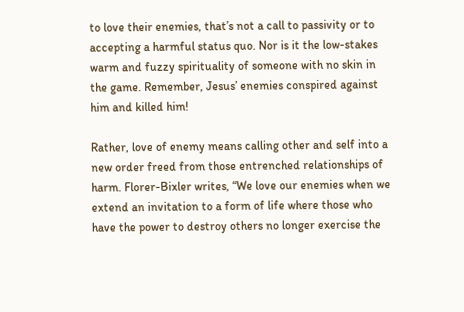to love their enemies, that’s not a call to passivity or to accepting a harmful status quo. Nor is it the low-stakes warm and fuzzy spirituality of someone with no skin in the game. Remember, Jesus’ enemies conspired against him and killed him!

Rather, love of enemy means calling other and self into a new order freed from those entrenched relationships of harm. Florer-Bixler writes, “We love our enemies when we extend an invitation to a form of life where those who have the power to destroy others no longer exercise the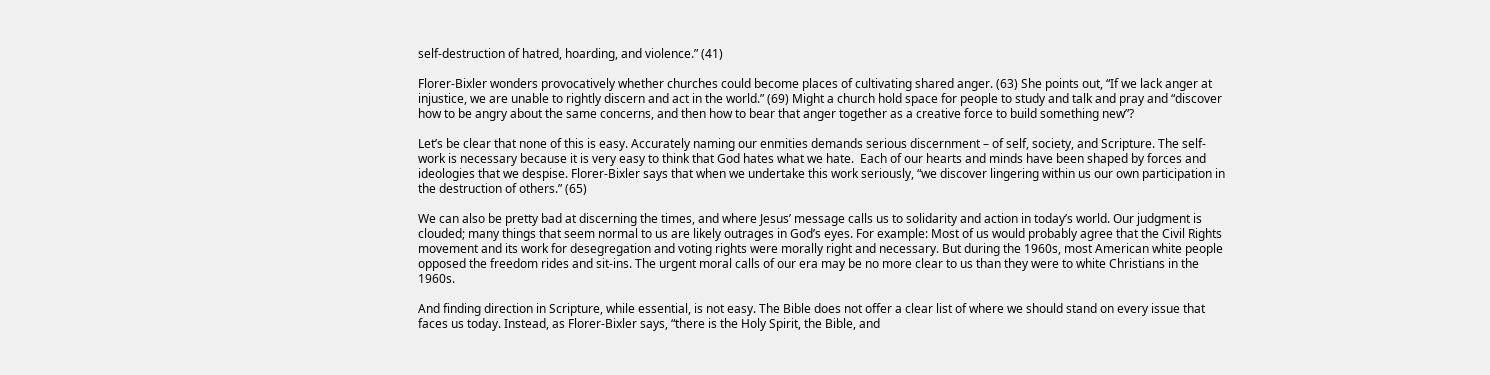self-destruction of hatred, hoarding, and violence.” (41)

Florer-Bixler wonders provocatively whether churches could become places of cultivating shared anger. (63) She points out, “If we lack anger at injustice, we are unable to rightly discern and act in the world.” (69) Might a church hold space for people to study and talk and pray and “discover how to be angry about the same concerns, and then how to bear that anger together as a creative force to build something new”?

Let’s be clear that none of this is easy. Accurately naming our enmities demands serious discernment – of self, society, and Scripture. The self-work is necessary because it is very easy to think that God hates what we hate.  Each of our hearts and minds have been shaped by forces and ideologies that we despise. Florer-Bixler says that when we undertake this work seriously, “we discover lingering within us our own participation in the destruction of others.” (65)

We can also be pretty bad at discerning the times, and where Jesus’ message calls us to solidarity and action in today’s world. Our judgment is clouded; many things that seem normal to us are likely outrages in God’s eyes. For example: Most of us would probably agree that the Civil Rights movement and its work for desegregation and voting rights were morally right and necessary. But during the 1960s, most American white people opposed the freedom rides and sit-ins. The urgent moral calls of our era may be no more clear to us than they were to white Christians in the 1960s.

And finding direction in Scripture, while essential, is not easy. The Bible does not offer a clear list of where we should stand on every issue that faces us today. Instead, as Florer-Bixler says, “there is the Holy Spirit, the Bible, and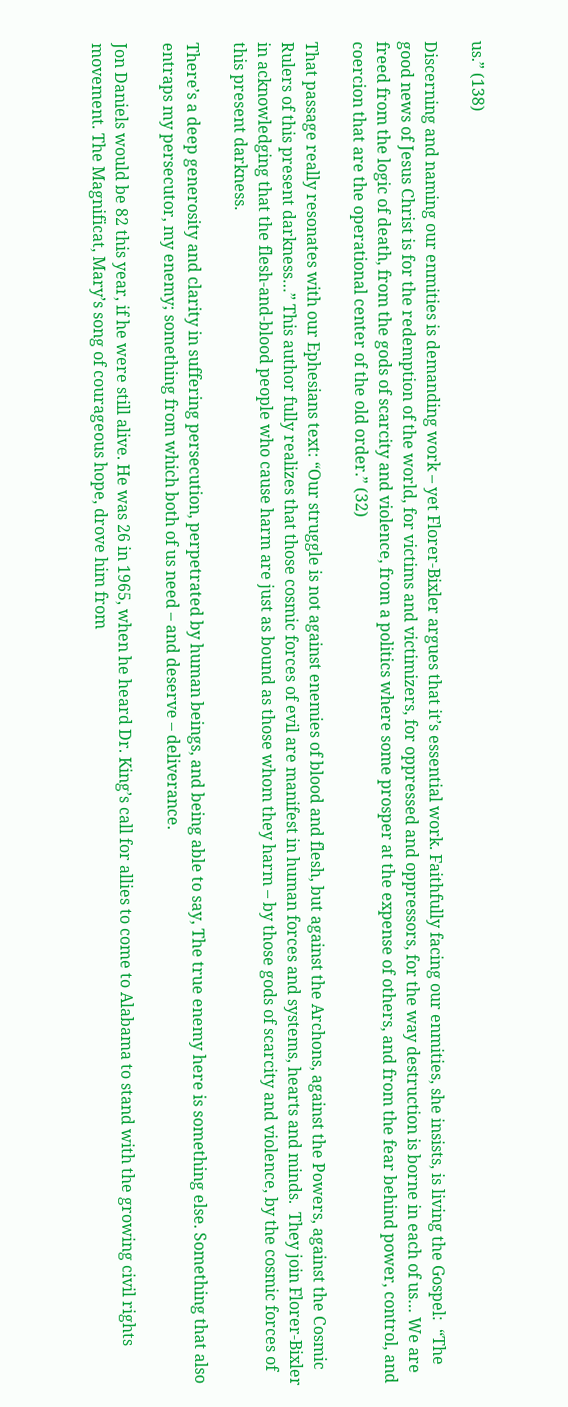us.” (138)

Discerning and naming our enmities is demanding work – yet Florer-Bixler argues that it’s essential work. Faithfully facing our enmities, she insists, is living the Gospel:  “The good news of Jesus Christ is for the redemption of the world, for victims and victimizers, for oppressed and oppressors, for the way destruction is borne in each of us… We are freed from the logic of death, from the gods of scarcity and violence, from a politics where some prosper at the expense of others, and from the fear behind power, control, and coercion that are the operational center of the old order.” (32)

That passage really resonates with our Ephesians text: “Our struggle is not against enemies of blood and flesh, but against the Archons, against the Powers, against the Cosmic Rulers of this present darkness…” This author fully realizes that those cosmic forces of evil are manifest in human forces and systems, hearts and minds.  They join Florer-Bixler in acknowledging that the flesh-and-blood people who cause harm are just as bound as those whom they harm – by those gods of scarcity and violence, by the cosmic forces of this present darkness.

There’s a deep generosity and clarity in suffering persecution, perpetrated by human beings, and being able to say, The true enemy here is something else. Something that also entraps my persecutor, my enemy; something from which both of us need – and deserve – deliverance.

Jon Daniels would be 82 this year, if he were still alive. He was 26 in 1965, when he heard Dr. King’s call for allies to come to Alabama to stand with the growing civil rights movement. The Magnificat, Mary’s song of courageous hope, drove him from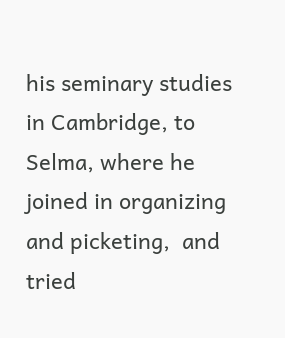his seminary studies in Cambridge, to Selma, where he joined in organizing and picketing,  and tried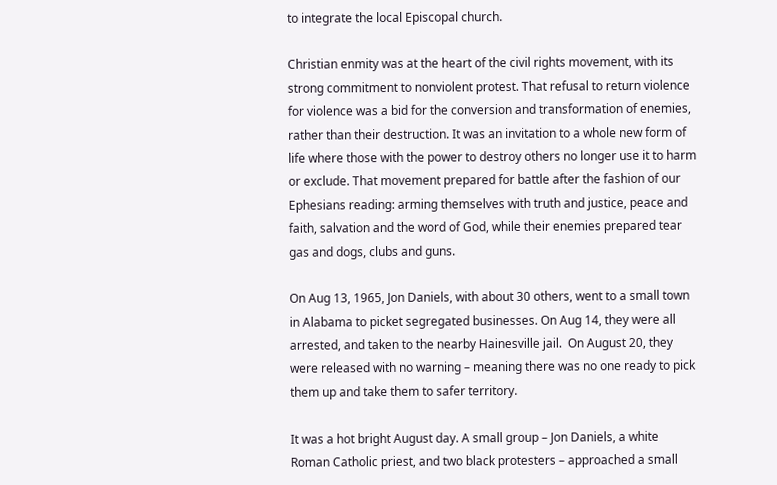to integrate the local Episcopal church.

Christian enmity was at the heart of the civil rights movement, with its strong commitment to nonviolent protest. That refusal to return violence for violence was a bid for the conversion and transformation of enemies, rather than their destruction. It was an invitation to a whole new form of life where those with the power to destroy others no longer use it to harm or exclude. That movement prepared for battle after the fashion of our Ephesians reading: arming themselves with truth and justice, peace and faith, salvation and the word of God, while their enemies prepared tear gas and dogs, clubs and guns.

On Aug 13, 1965, Jon Daniels, with about 30 others, went to a small town in Alabama to picket segregated businesses. On Aug 14, they were all arrested, and taken to the nearby Hainesville jail.  On August 20, they were released with no warning – meaning there was no one ready to pick them up and take them to safer territory.

It was a hot bright August day. A small group – Jon Daniels, a white Roman Catholic priest, and two black protesters – approached a small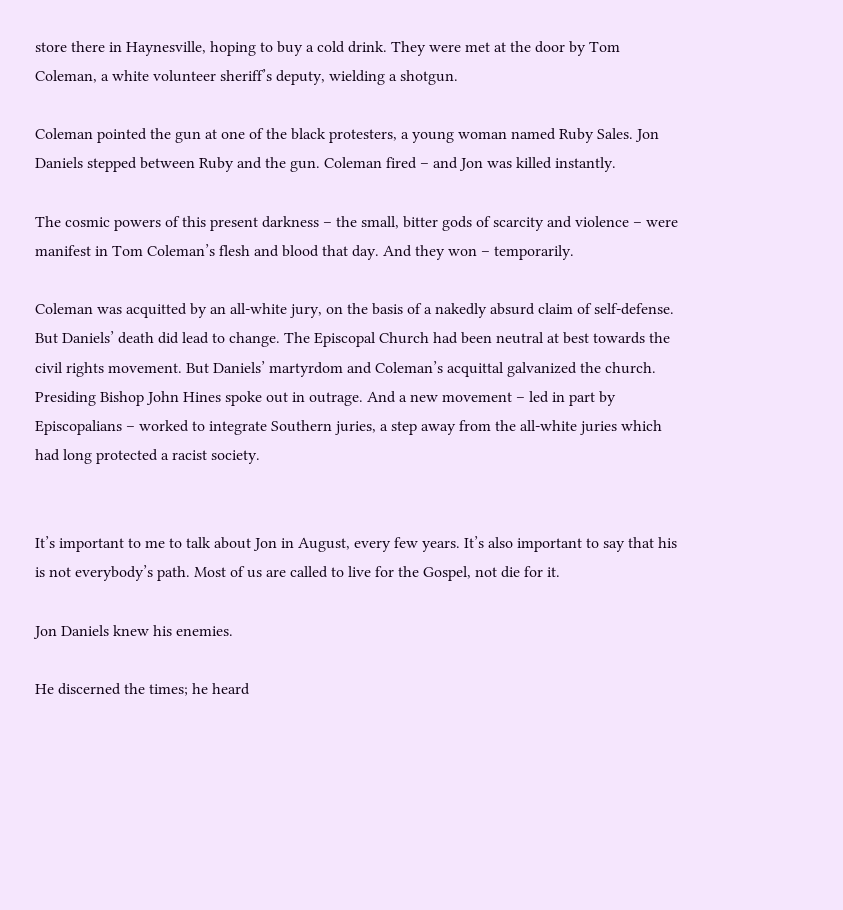store there in Haynesville, hoping to buy a cold drink. They were met at the door by Tom Coleman, a white volunteer sheriff’s deputy, wielding a shotgun.

Coleman pointed the gun at one of the black protesters, a young woman named Ruby Sales. Jon Daniels stepped between Ruby and the gun. Coleman fired – and Jon was killed instantly.

The cosmic powers of this present darkness – the small, bitter gods of scarcity and violence – were manifest in Tom Coleman’s flesh and blood that day. And they won – temporarily.

Coleman was acquitted by an all-white jury, on the basis of a nakedly absurd claim of self-defense. But Daniels’ death did lead to change. The Episcopal Church had been neutral at best towards the civil rights movement. But Daniels’ martyrdom and Coleman’s acquittal galvanized the church. Presiding Bishop John Hines spoke out in outrage. And a new movement – led in part by Episcopalians – worked to integrate Southern juries, a step away from the all-white juries which had long protected a racist society.


It’s important to me to talk about Jon in August, every few years. It’s also important to say that his is not everybody’s path. Most of us are called to live for the Gospel, not die for it.

Jon Daniels knew his enemies.

He discerned the times; he heard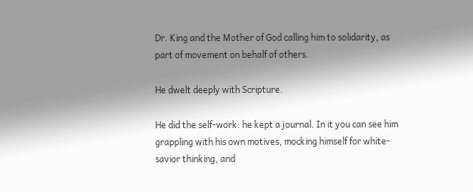Dr. King and the Mother of God calling him to solidarity, as part of movement on behalf of others.

He dwelt deeply with Scripture.

He did the self-work: he kept a journal. In it you can see him grappling with his own motives, mocking himself for white-savior thinking, and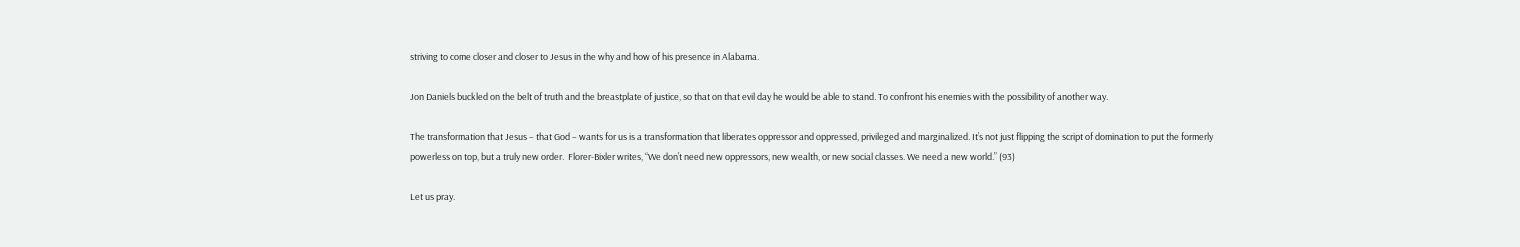striving to come closer and closer to Jesus in the why and how of his presence in Alabama.

Jon Daniels buckled on the belt of truth and the breastplate of justice, so that on that evil day he would be able to stand. To confront his enemies with the possibility of another way.

The transformation that Jesus – that God – wants for us is a transformation that liberates oppressor and oppressed, privileged and marginalized. It’s not just flipping the script of domination to put the formerly powerless on top, but a truly new order.  Florer-Bixler writes, “We don’t need new oppressors, new wealth, or new social classes. We need a new world.” (93)

Let us pray.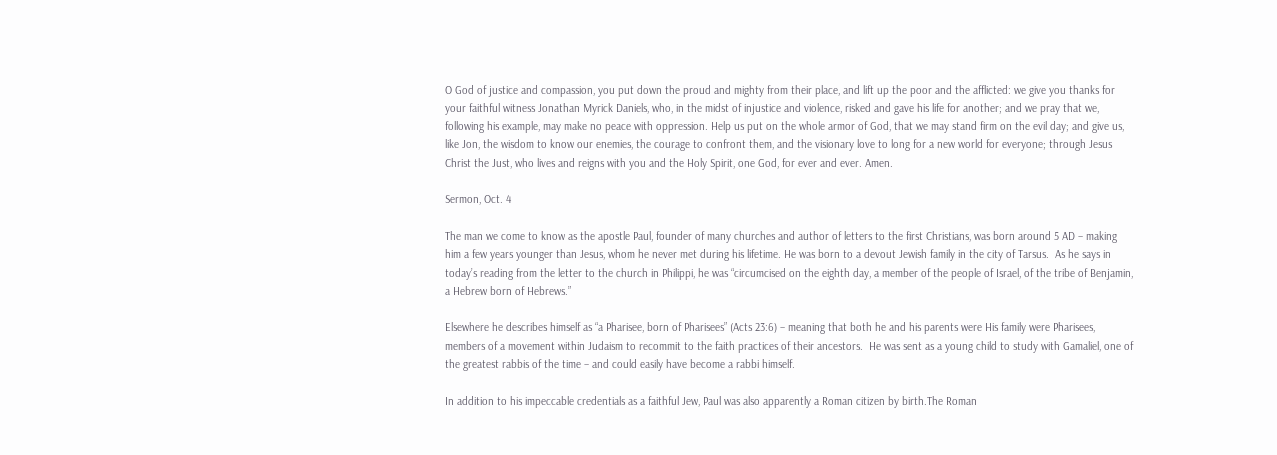O God of justice and compassion, you put down the proud and mighty from their place, and lift up the poor and the afflicted: we give you thanks for your faithful witness Jonathan Myrick Daniels, who, in the midst of injustice and violence, risked and gave his life for another; and we pray that we, following his example, may make no peace with oppression. Help us put on the whole armor of God, that we may stand firm on the evil day; and give us, like Jon, the wisdom to know our enemies, the courage to confront them, and the visionary love to long for a new world for everyone; through Jesus Christ the Just, who lives and reigns with you and the Holy Spirit, one God, for ever and ever. Amen.

Sermon, Oct. 4

The man we come to know as the apostle Paul, founder of many churches and author of letters to the first Christians, was born around 5 AD – making him a few years younger than Jesus, whom he never met during his lifetime. He was born to a devout Jewish family in the city of Tarsus.  As he says in today’s reading from the letter to the church in Philippi, he was “circumcised on the eighth day, a member of the people of Israel, of the tribe of Benjamin, a Hebrew born of Hebrews.”

Elsewhere he describes himself as “a Pharisee, born of Pharisees” (Acts 23:6) – meaning that both he and his parents were His family were Pharisees, members of a movement within Judaism to recommit to the faith practices of their ancestors.  He was sent as a young child to study with Gamaliel, one of the greatest rabbis of the time – and could easily have become a rabbi himself.

In addition to his impeccable credentials as a faithful Jew, Paul was also apparently a Roman citizen by birth.The Roman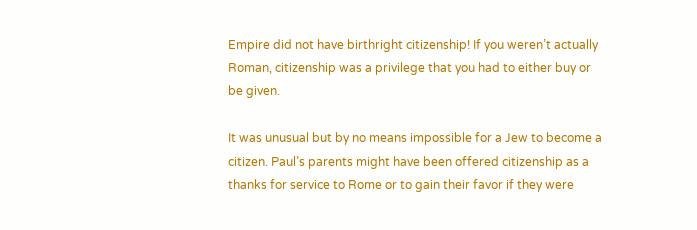Empire did not have birthright citizenship! If you weren’t actually Roman, citizenship was a privilege that you had to either buy or be given.

It was unusual but by no means impossible for a Jew to become a citizen. Paul’s parents might have been offered citizenship as a thanks for service to Rome or to gain their favor if they were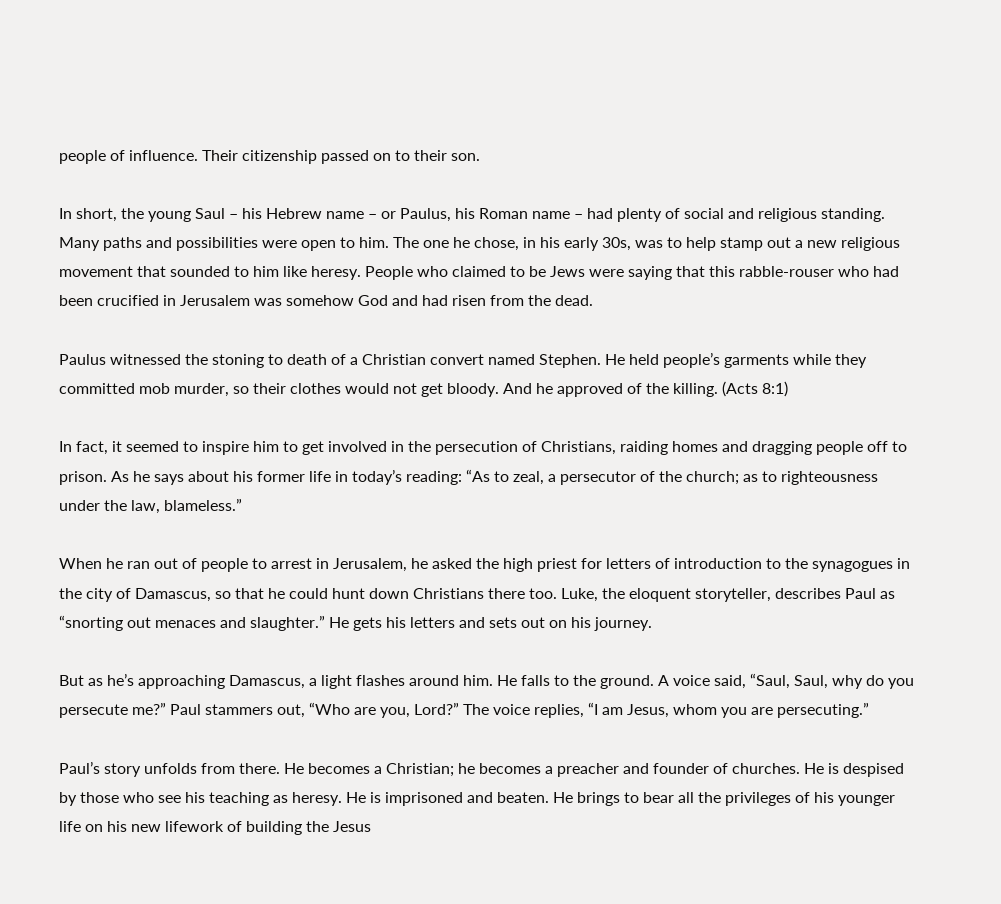people of influence. Their citizenship passed on to their son.

In short, the young Saul – his Hebrew name – or Paulus, his Roman name – had plenty of social and religious standing. Many paths and possibilities were open to him. The one he chose, in his early 30s, was to help stamp out a new religious movement that sounded to him like heresy. People who claimed to be Jews were saying that this rabble-rouser who had been crucified in Jerusalem was somehow God and had risen from the dead.

Paulus witnessed the stoning to death of a Christian convert named Stephen. He held people’s garments while they committed mob murder, so their clothes would not get bloody. And he approved of the killing. (Acts 8:1)

In fact, it seemed to inspire him to get involved in the persecution of Christians, raiding homes and dragging people off to prison. As he says about his former life in today’s reading: “As to zeal, a persecutor of the church; as to righteousness under the law, blameless.”

When he ran out of people to arrest in Jerusalem, he asked the high priest for letters of introduction to the synagogues in the city of Damascus, so that he could hunt down Christians there too. Luke, the eloquent storyteller, describes Paul as “snorting out menaces and slaughter.” He gets his letters and sets out on his journey.

But as he’s approaching Damascus, a light flashes around him. He falls to the ground. A voice said, “Saul, Saul, why do you persecute me?” Paul stammers out, “Who are you, Lord?” The voice replies, “I am Jesus, whom you are persecuting.”

Paul’s story unfolds from there. He becomes a Christian; he becomes a preacher and founder of churches. He is despised by those who see his teaching as heresy. He is imprisoned and beaten. He brings to bear all the privileges of his younger life on his new lifework of building the Jesus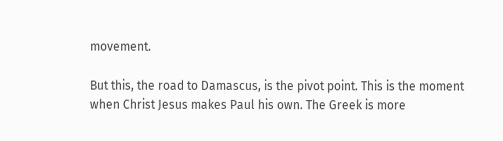movement.

But this, the road to Damascus, is the pivot point. This is the moment when Christ Jesus makes Paul his own. The Greek is more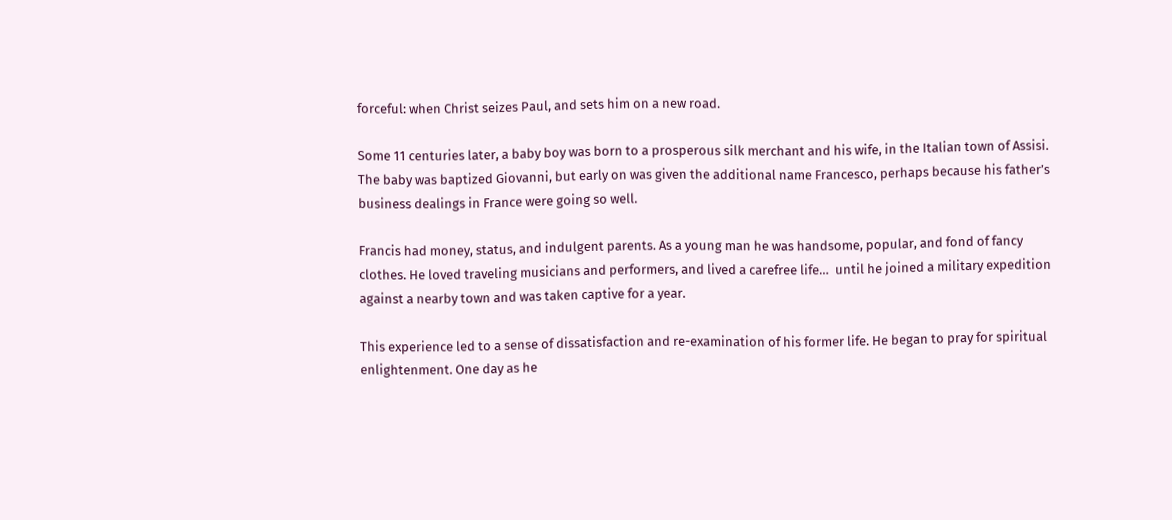forceful: when Christ seizes Paul, and sets him on a new road.

Some 11 centuries later, a baby boy was born to a prosperous silk merchant and his wife, in the Italian town of Assisi. The baby was baptized Giovanni, but early on was given the additional name Francesco, perhaps because his father’s business dealings in France were going so well.

Francis had money, status, and indulgent parents. As a young man he was handsome, popular, and fond of fancy clothes. He loved traveling musicians and performers, and lived a carefree life…  until he joined a military expedition against a nearby town and was taken captive for a year.

This experience led to a sense of dissatisfaction and re-examination of his former life. He began to pray for spiritual enlightenment. One day as he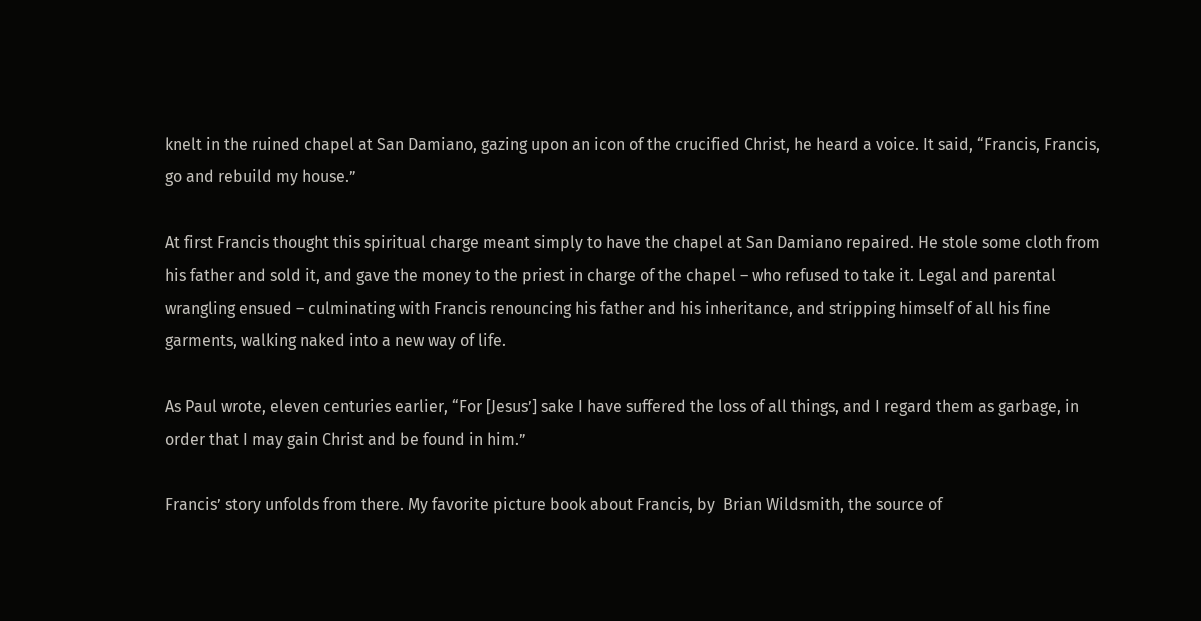knelt in the ruined chapel at San Damiano, gazing upon an icon of the crucified Christ, he heard a voice. It said, “Francis, Francis, go and rebuild my house.”

At first Francis thought this spiritual charge meant simply to have the chapel at San Damiano repaired. He stole some cloth from his father and sold it, and gave the money to the priest in charge of the chapel – who refused to take it. Legal and parental wrangling ensued – culminating with Francis renouncing his father and his inheritance, and stripping himself of all his fine garments, walking naked into a new way of life.

As Paul wrote, eleven centuries earlier, “For [Jesus’] sake I have suffered the loss of all things, and I regard them as garbage, in order that I may gain Christ and be found in him.”

Francis’ story unfolds from there. My favorite picture book about Francis, by  Brian Wildsmith, the source of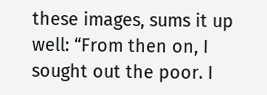these images, sums it up well: “From then on, I sought out the poor. I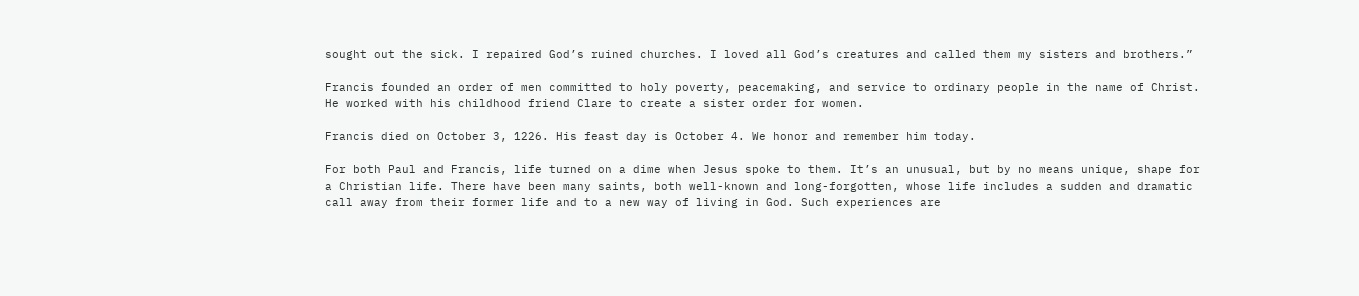sought out the sick. I repaired God’s ruined churches. I loved all God’s creatures and called them my sisters and brothers.”

Francis founded an order of men committed to holy poverty, peacemaking, and service to ordinary people in the name of Christ. He worked with his childhood friend Clare to create a sister order for women.

Francis died on October 3, 1226. His feast day is October 4. We honor and remember him today.

For both Paul and Francis, life turned on a dime when Jesus spoke to them. It’s an unusual, but by no means unique, shape for a Christian life. There have been many saints, both well-known and long-forgotten, whose life includes a sudden and dramatic call away from their former life and to a new way of living in God. Such experiences are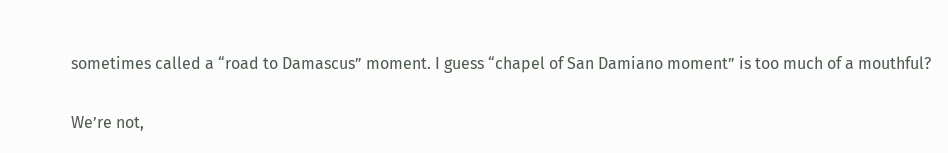sometimes called a “road to Damascus” moment. I guess “chapel of San Damiano moment” is too much of a mouthful?

We’re not,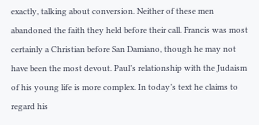exactly, talking about conversion. Neither of these men abandoned the faith they held before their call. Francis was most certainly a Christian before San Damiano, though he may not have been the most devout. Paul’s relationship with the Judaism of his young life is more complex. In today’s text he claims to regard his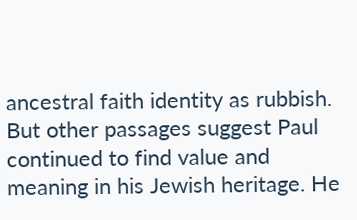ancestral faith identity as rubbish. But other passages suggest Paul continued to find value and meaning in his Jewish heritage. He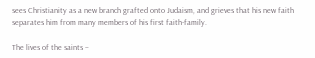sees Christianity as a new branch grafted onto Judaism, and grieves that his new faith separates him from many members of his first faith-family.

The lives of the saints –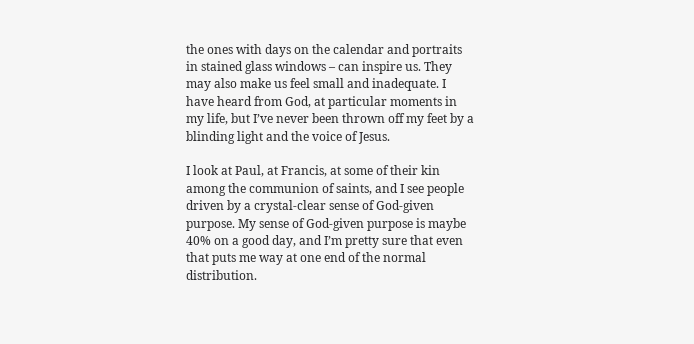the ones with days on the calendar and portraits in stained glass windows – can inspire us. They may also make us feel small and inadequate. I have heard from God, at particular moments in my life, but I’ve never been thrown off my feet by a blinding light and the voice of Jesus.

I look at Paul, at Francis, at some of their kin among the communion of saints, and I see people driven by a crystal-clear sense of God-given purpose. My sense of God-given purpose is maybe 40% on a good day, and I’m pretty sure that even that puts me way at one end of the normal distribution.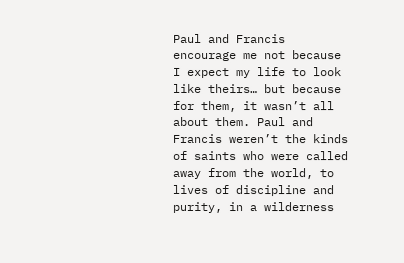Paul and Francis encourage me not because I expect my life to look like theirs… but because for them, it wasn’t all about them. Paul and Francis weren’t the kinds of saints who were called away from the world, to lives of discipline and purity, in a wilderness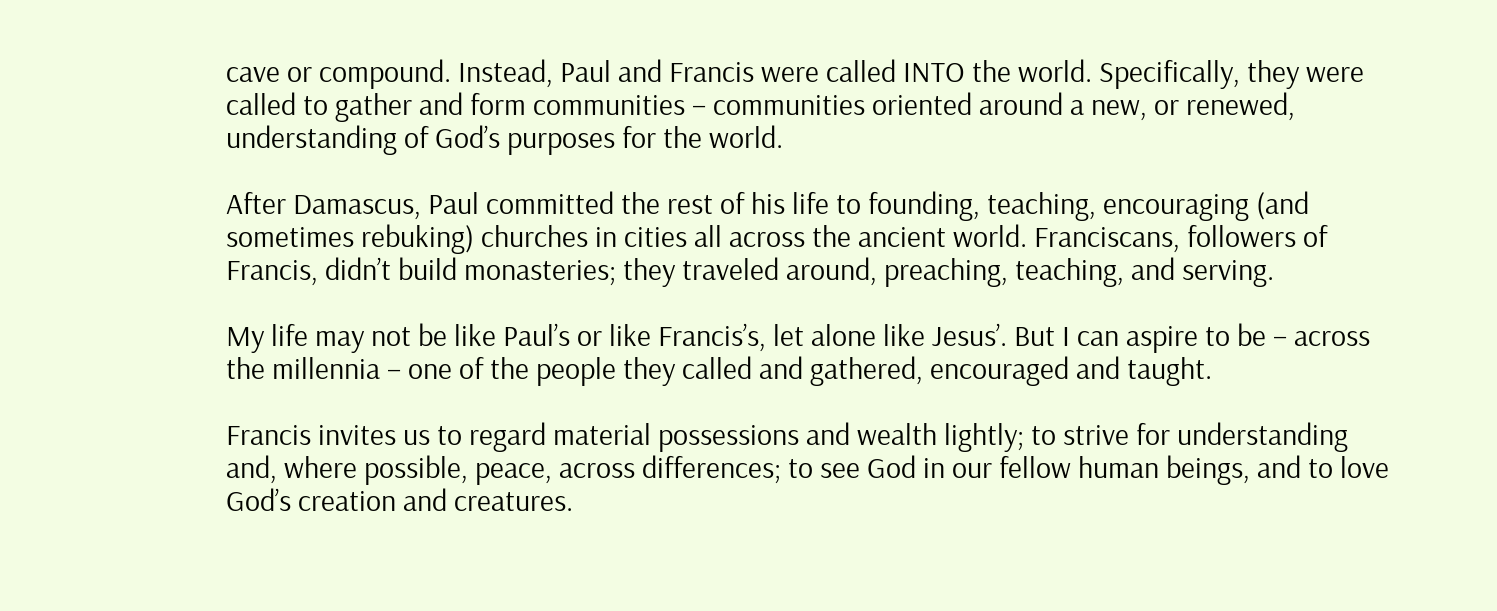cave or compound. Instead, Paul and Francis were called INTO the world. Specifically, they were called to gather and form communities – communities oriented around a new, or renewed, understanding of God’s purposes for the world.

After Damascus, Paul committed the rest of his life to founding, teaching, encouraging (and sometimes rebuking) churches in cities all across the ancient world. Franciscans, followers of Francis, didn’t build monasteries; they traveled around, preaching, teaching, and serving.

My life may not be like Paul’s or like Francis’s, let alone like Jesus’. But I can aspire to be – across the millennia – one of the people they called and gathered, encouraged and taught.

Francis invites us to regard material possessions and wealth lightly; to strive for understanding and, where possible, peace, across differences; to see God in our fellow human beings, and to love God’s creation and creatures.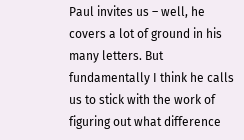Paul invites us – well, he covers a lot of ground in his many letters. But fundamentally I think he calls us to stick with the work of figuring out what difference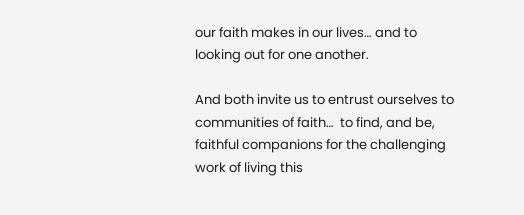our faith makes in our lives… and to looking out for one another.

And both invite us to entrust ourselves to communities of faith…  to find, and be, faithful companions for the challenging work of living this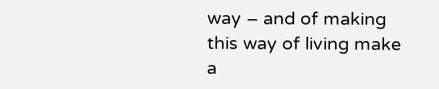way – and of making this way of living make a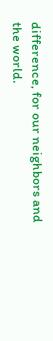difference, for our neighbors and the world.